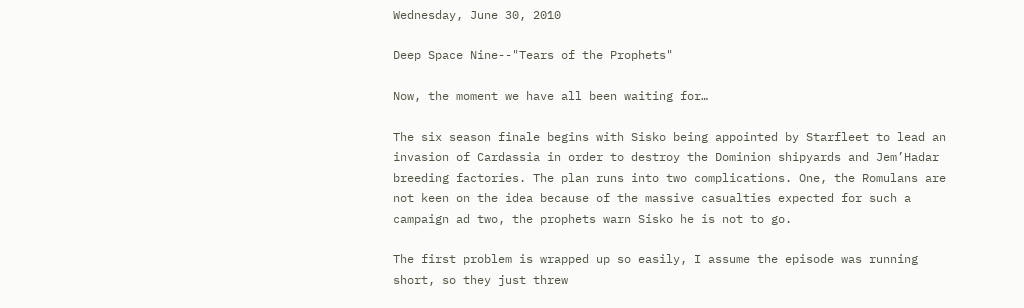Wednesday, June 30, 2010

Deep Space Nine--"Tears of the Prophets"

Now, the moment we have all been waiting for…

The six season finale begins with Sisko being appointed by Starfleet to lead an invasion of Cardassia in order to destroy the Dominion shipyards and Jem’Hadar breeding factories. The plan runs into two complications. One, the Romulans are not keen on the idea because of the massive casualties expected for such a campaign ad two, the prophets warn Sisko he is not to go.

The first problem is wrapped up so easily, I assume the episode was running short, so they just threw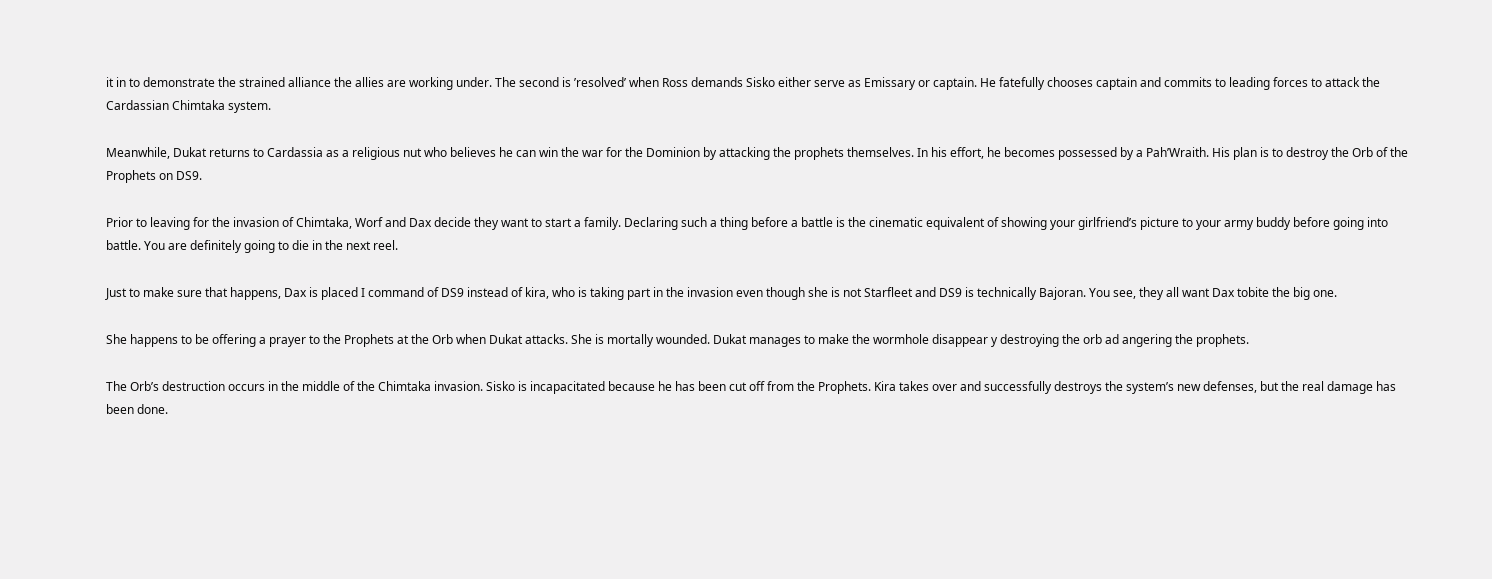it in to demonstrate the strained alliance the allies are working under. The second is ’resolved’ when Ross demands Sisko either serve as Emissary or captain. He fatefully chooses captain and commits to leading forces to attack the Cardassian Chimtaka system.

Meanwhile, Dukat returns to Cardassia as a religious nut who believes he can win the war for the Dominion by attacking the prophets themselves. In his effort, he becomes possessed by a Pah’Wraith. His plan is to destroy the Orb of the Prophets on DS9.

Prior to leaving for the invasion of Chimtaka, Worf and Dax decide they want to start a family. Declaring such a thing before a battle is the cinematic equivalent of showing your girlfriend’s picture to your army buddy before going into battle. You are definitely going to die in the next reel.

Just to make sure that happens, Dax is placed I command of DS9 instead of kira, who is taking part in the invasion even though she is not Starfleet and DS9 is technically Bajoran. You see, they all want Dax tobite the big one.

She happens to be offering a prayer to the Prophets at the Orb when Dukat attacks. She is mortally wounded. Dukat manages to make the wormhole disappear y destroying the orb ad angering the prophets.

The Orb’s destruction occurs in the middle of the Chimtaka invasion. Sisko is incapacitated because he has been cut off from the Prophets. Kira takes over and successfully destroys the system’s new defenses, but the real damage has been done.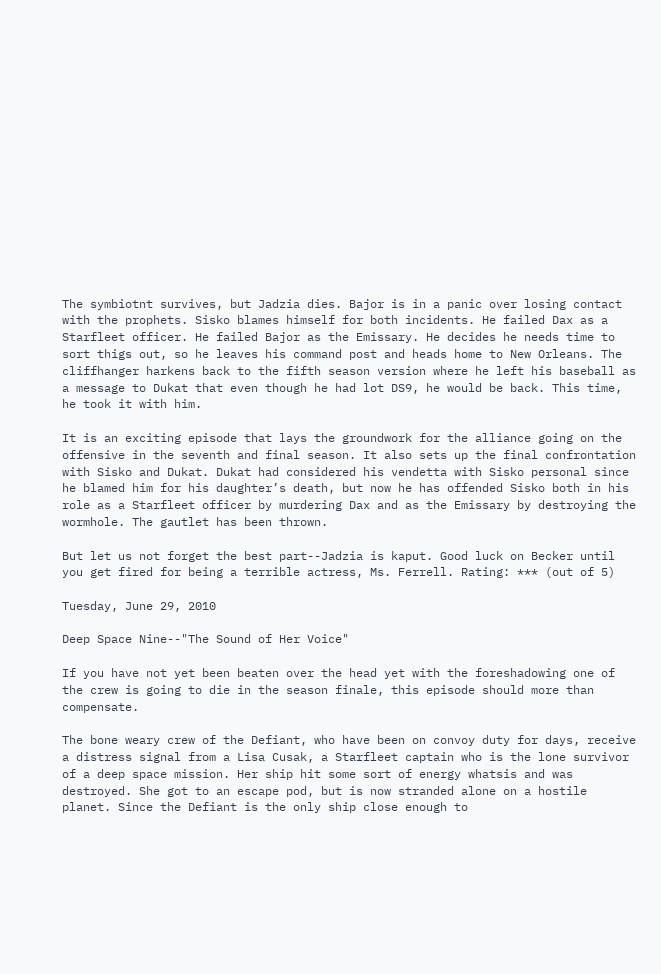The symbiotnt survives, but Jadzia dies. Bajor is in a panic over losing contact with the prophets. Sisko blames himself for both incidents. He failed Dax as a Starfleet officer. He failed Bajor as the Emissary. He decides he needs time to sort thigs out, so he leaves his command post and heads home to New Orleans. The cliffhanger harkens back to the fifth season version where he left his baseball as a message to Dukat that even though he had lot DS9, he would be back. This time, he took it with him.

It is an exciting episode that lays the groundwork for the alliance going on the offensive in the seventh and final season. It also sets up the final confrontation with Sisko and Dukat. Dukat had considered his vendetta with Sisko personal since he blamed him for his daughter’s death, but now he has offended Sisko both in his role as a Starfleet officer by murdering Dax and as the Emissary by destroying the wormhole. The gautlet has been thrown.

But let us not forget the best part--Jadzia is kaput. Good luck on Becker until you get fired for being a terrible actress, Ms. Ferrell. Rating: *** (out of 5)

Tuesday, June 29, 2010

Deep Space Nine--"The Sound of Her Voice"

If you have not yet been beaten over the head yet with the foreshadowing one of the crew is going to die in the season finale, this episode should more than compensate.

The bone weary crew of the Defiant, who have been on convoy duty for days, receive a distress signal from a Lisa Cusak, a Starfleet captain who is the lone survivor of a deep space mission. Her ship hit some sort of energy whatsis and was destroyed. She got to an escape pod, but is now stranded alone on a hostile planet. Since the Defiant is the only ship close enough to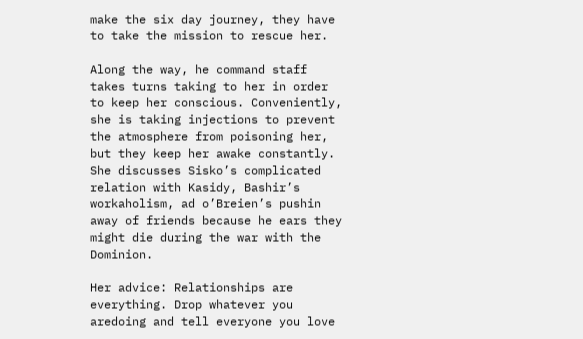make the six day journey, they have to take the mission to rescue her.

Along the way, he command staff takes turns taking to her in order to keep her conscious. Conveniently, she is taking injections to prevent the atmosphere from poisoning her, but they keep her awake constantly. She discusses Sisko’s complicated relation with Kasidy, Bashir’s workaholism, ad o’Breien’s pushin away of friends because he ears they might die during the war with the Dominion.

Her advice: Relationships are everything. Drop whatever you aredoing and tell everyone you love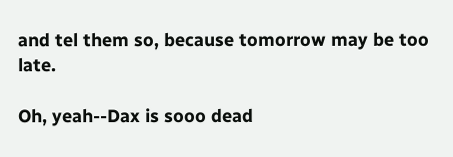and tel them so, because tomorrow may be too late.

Oh, yeah--Dax is sooo dead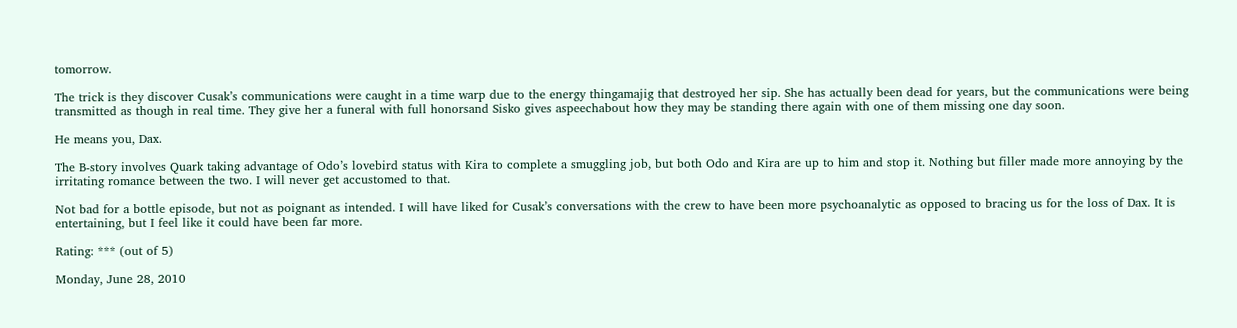tomorrow.

The trick is they discover Cusak’s communications were caught in a time warp due to the energy thingamajig that destroyed her sip. She has actually been dead for years, but the communications were being transmitted as though in real time. They give her a funeral with full honorsand Sisko gives aspeechabout how they may be standing there again with one of them missing one day soon.

He means you, Dax.

The B-story involves Quark taking advantage of Odo’s lovebird status with Kira to complete a smuggling job, but both Odo and Kira are up to him and stop it. Nothing but filler made more annoying by the irritating romance between the two. I will never get accustomed to that.

Not bad for a bottle episode, but not as poignant as intended. I will have liked for Cusak’s conversations with the crew to have been more psychoanalytic as opposed to bracing us for the loss of Dax. It is entertaining, but I feel like it could have been far more.

Rating: *** (out of 5)

Monday, June 28, 2010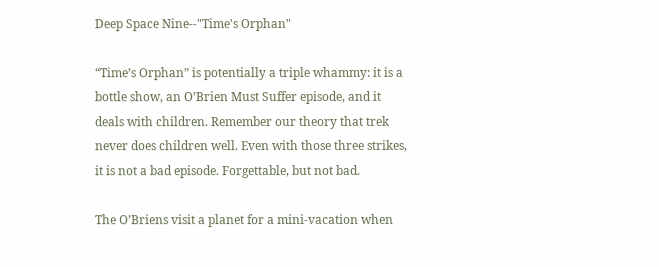Deep Space Nine--"Time's Orphan"

“Time’s Orphan” is potentially a triple whammy: it is a bottle show, an O’Brien Must Suffer episode, and it deals with children. Remember our theory that trek never does children well. Even with those three strikes, it is not a bad episode. Forgettable, but not bad.

The O’Briens visit a planet for a mini-vacation when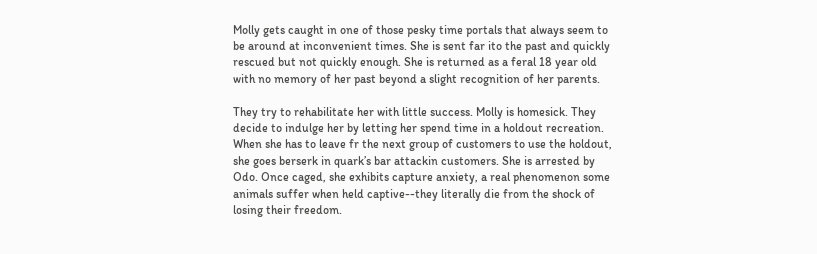Molly gets caught in one of those pesky time portals that always seem to be around at inconvenient times. She is sent far ito the past and quickly rescued but not quickly enough. She is returned as a feral 18 year old with no memory of her past beyond a slight recognition of her parents.

They try to rehabilitate her with little success. Molly is homesick. They decide to indulge her by letting her spend time in a holdout recreation. When she has to leave fr the next group of customers to use the holdout, she goes berserk in quark’s bar attackin customers. She is arrested by Odo. Once caged, she exhibits capture anxiety, a real phenomenon some animals suffer when held captive--they literally die from the shock of losing their freedom.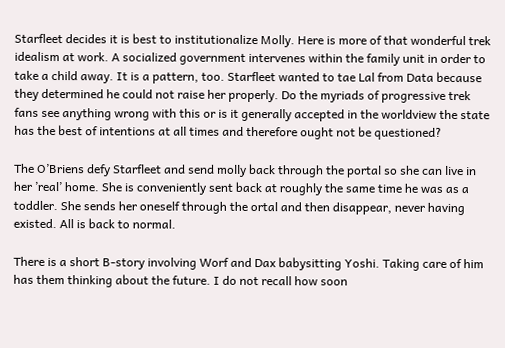Starfleet decides it is best to institutionalize Molly. Here is more of that wonderful trek idealism at work. A socialized government intervenes within the family unit in order to take a child away. It is a pattern, too. Starfleet wanted to tae Lal from Data because they determined he could not raise her properly. Do the myriads of progressive trek fans see anything wrong with this or is it generally accepted in the worldview the state has the best of intentions at all times and therefore ought not be questioned?

The O’Briens defy Starfleet and send molly back through the portal so she can live in her ’real’ home. She is conveniently sent back at roughly the same time he was as a toddler. She sends her oneself through the ortal and then disappear, never having existed. All is back to normal.

There is a short B-story involving Worf and Dax babysitting Yoshi. Taking care of him has them thinking about the future. I do not recall how soon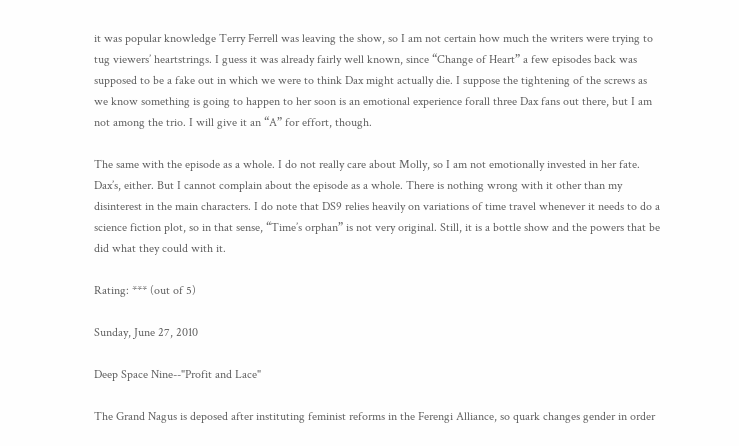it was popular knowledge Terry Ferrell was leaving the show, so I am not certain how much the writers were trying to tug viewers’ heartstrings. I guess it was already fairly well known, since “Change of Heart” a few episodes back was supposed to be a fake out in which we were to think Dax might actually die. I suppose the tightening of the screws as we know something is going to happen to her soon is an emotional experience forall three Dax fans out there, but I am not among the trio. I will give it an “A” for effort, though.

The same with the episode as a whole. I do not really care about Molly, so I am not emotionally invested in her fate. Dax’s, either. But I cannot complain about the episode as a whole. There is nothing wrong with it other than my disinterest in the main characters. I do note that DS9 relies heavily on variations of time travel whenever it needs to do a science fiction plot, so in that sense, “Time’s orphan” is not very original. Still, it is a bottle show and the powers that be did what they could with it.

Rating: *** (out of 5)

Sunday, June 27, 2010

Deep Space Nine--"Profit and Lace"

The Grand Nagus is deposed after instituting feminist reforms in the Ferengi Alliance, so quark changes gender in order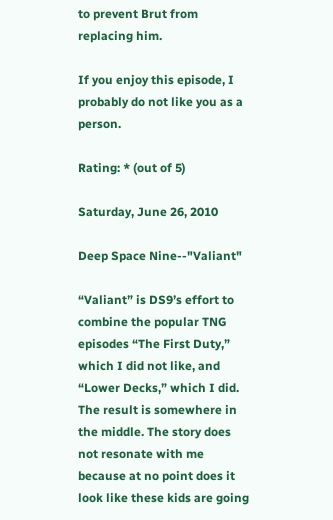to prevent Brut from replacing him.

If you enjoy this episode, I probably do not like you as a person.

Rating: * (out of 5)

Saturday, June 26, 2010

Deep Space Nine--"Valiant"

“Valiant” is DS9’s effort to combine the popular TNG episodes “The First Duty,” which I did not like, and “Lower Decks,” which I did. The result is somewhere in the middle. The story does not resonate with me because at no point does it look like these kids are going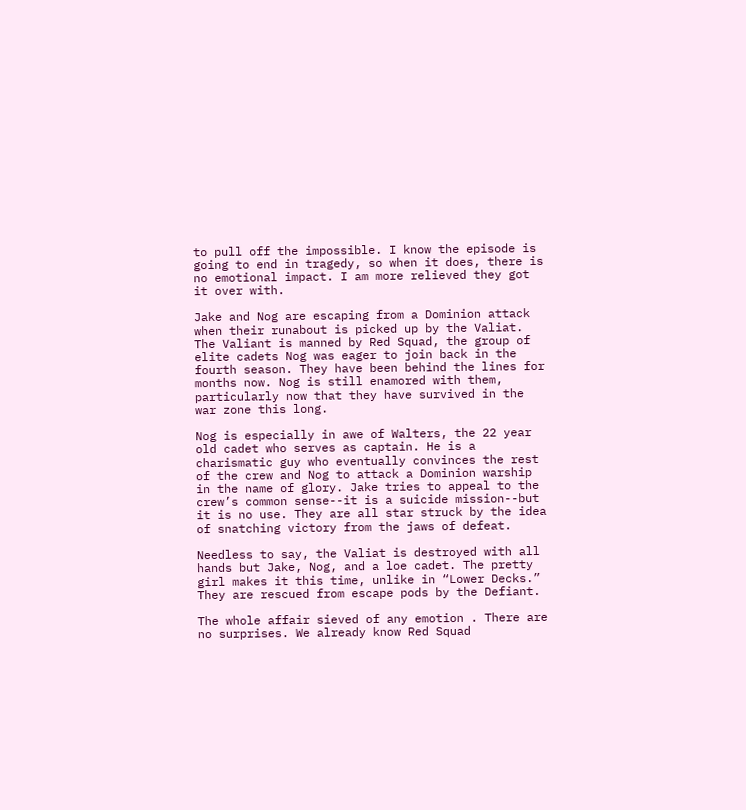to pull off the impossible. I know the episode is going to end in tragedy, so when it does, there is no emotional impact. I am more relieved they got it over with.

Jake and Nog are escaping from a Dominion attack when their runabout is picked up by the Valiat. The Valiant is manned by Red Squad, the group of elite cadets Nog was eager to join back in the fourth season. They have been behind the lines for months now. Nog is still enamored with them, particularly now that they have survived in the war zone this long.

Nog is especially in awe of Walters, the 22 year old cadet who serves as captain. He is a charismatic guy who eventually convinces the rest of the crew and Nog to attack a Dominion warship in the name of glory. Jake tries to appeal to the crew’s common sense--it is a suicide mission--but it is no use. They are all star struck by the idea of snatching victory from the jaws of defeat.

Needless to say, the Valiat is destroyed with all hands but Jake, Nog, and a loe cadet. The pretty girl makes it this time, unlike in “Lower Decks.” They are rescued from escape pods by the Defiant.

The whole affair sieved of any emotion . There are no surprises. We already know Red Squad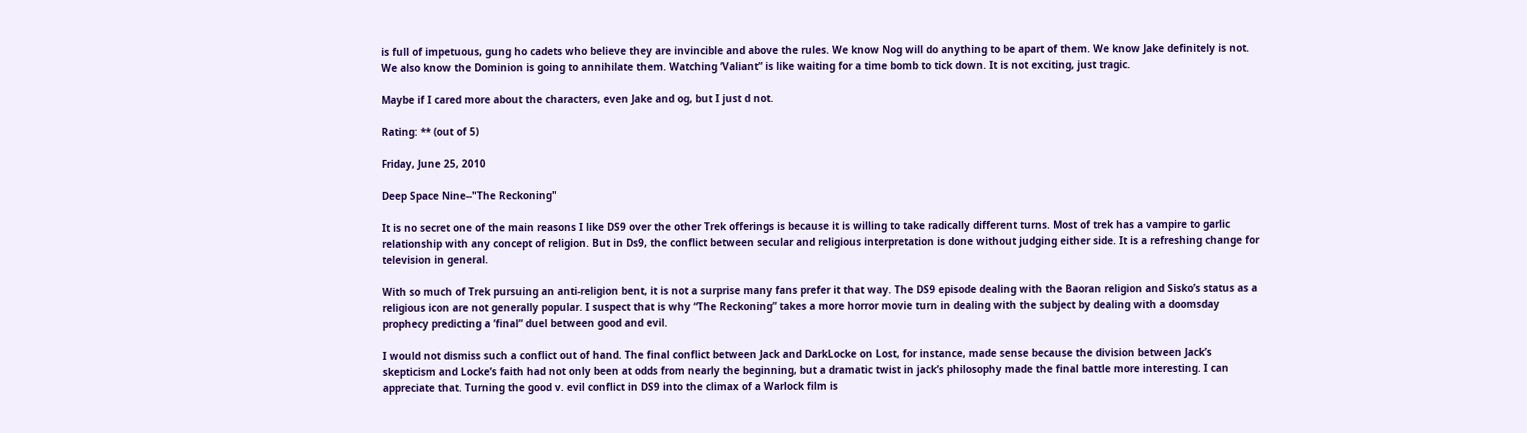is full of impetuous, gung ho cadets who believe they are invincible and above the rules. We know Nog will do anything to be apart of them. We know Jake definitely is not. We also know the Dominion is going to annihilate them. Watching ’Valiant” is like waiting for a time bomb to tick down. It is not exciting, just tragic.

Maybe if I cared more about the characters, even Jake and og, but I just d not.

Rating: ** (out of 5)

Friday, June 25, 2010

Deep Space Nine--"The Reckoning"

It is no secret one of the main reasons I like DS9 over the other Trek offerings is because it is willing to take radically different turns. Most of trek has a vampire to garlic relationship with any concept of religion. But in Ds9, the conflict between secular and religious interpretation is done without judging either side. It is a refreshing change for television in general.

With so much of Trek pursuing an anti-religion bent, it is not a surprise many fans prefer it that way. The DS9 episode dealing with the Baoran religion and Sisko’s status as a religious icon are not generally popular. I suspect that is why “The Reckoning” takes a more horror movie turn in dealing with the subject by dealing with a doomsday prophecy predicting a ’final” duel between good and evil.

I would not dismiss such a conflict out of hand. The final conflict between Jack and DarkLocke on Lost, for instance, made sense because the division between Jack’s skepticism and Locke’s faith had not only been at odds from nearly the beginning, but a dramatic twist in jack’s philosophy made the final battle more interesting. I can appreciate that. Turning the good v. evil conflict in DS9 into the climax of a Warlock film is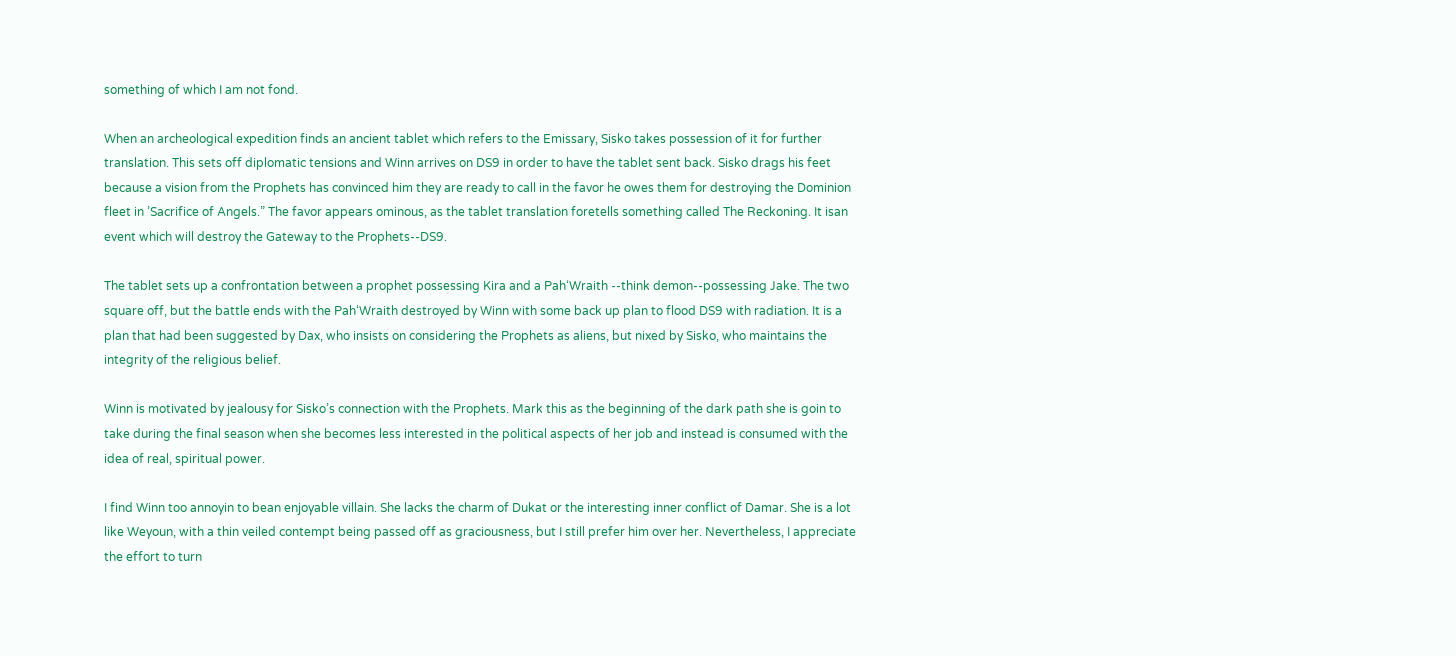something of which I am not fond.

When an archeological expedition finds an ancient tablet which refers to the Emissary, Sisko takes possession of it for further translation. This sets off diplomatic tensions and Winn arrives on DS9 in order to have the tablet sent back. Sisko drags his feet because a vision from the Prophets has convinced him they are ready to call in the favor he owes them for destroying the Dominion fleet in ’Sacrifice of Angels.” The favor appears ominous, as the tablet translation foretells something called The Reckoning. It isan event which will destroy the Gateway to the Prophets--DS9.

The tablet sets up a confrontation between a prophet possessing Kira and a Pah‘Wraith --think demon--possessing Jake. The two square off, but the battle ends with the Pah‘Wraith destroyed by Winn with some back up plan to flood DS9 with radiation. It is a plan that had been suggested by Dax, who insists on considering the Prophets as aliens, but nixed by Sisko, who maintains the integrity of the religious belief.

Winn is motivated by jealousy for Sisko’s connection with the Prophets. Mark this as the beginning of the dark path she is goin to take during the final season when she becomes less interested in the political aspects of her job and instead is consumed with the idea of real, spiritual power.

I find Winn too annoyin to bean enjoyable villain. She lacks the charm of Dukat or the interesting inner conflict of Damar. She is a lot like Weyoun, with a thin veiled contempt being passed off as graciousness, but I still prefer him over her. Nevertheless, I appreciate the effort to turn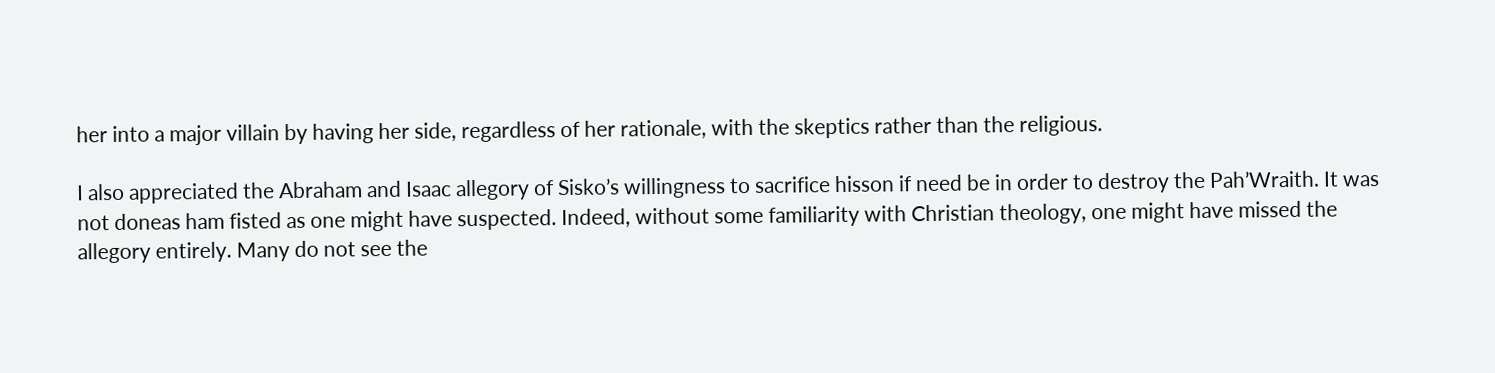her into a major villain by having her side, regardless of her rationale, with the skeptics rather than the religious.

I also appreciated the Abraham and Isaac allegory of Sisko’s willingness to sacrifice hisson if need be in order to destroy the Pah’Wraith. It was not doneas ham fisted as one might have suspected. Indeed, without some familiarity with Christian theology, one might have missed the allegory entirely. Many do not see the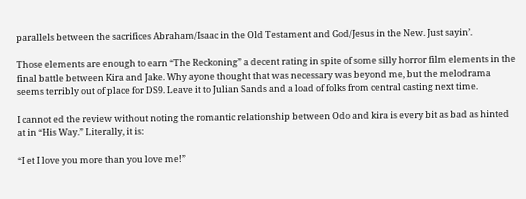parallels between the sacrifices Abraham/Isaac in the Old Testament and God/Jesus in the New. Just sayin’.

Those elements are enough to earn “The Reckoning” a decent rating in spite of some silly horror film elements in the final battle between Kira and Jake. Why ayone thought that was necessary was beyond me, but the melodrama seems terribly out of place for DS9. Leave it to Julian Sands and a load of folks from central casting next time.

I cannot ed the review without noting the romantic relationship between Odo and kira is every bit as bad as hinted at in “His Way.” Literally, it is:

“I et I love you more than you love me!”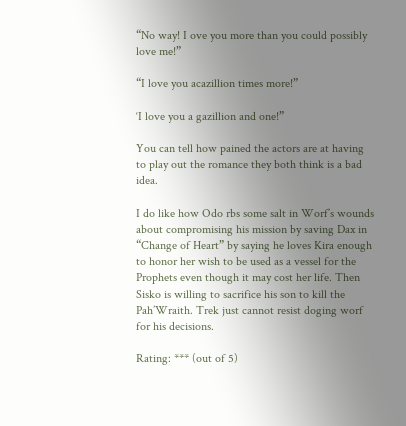“No way! I ove you more than you could possibly love me!”

“I love you acazillion times more!”

‘I love you a gazillion and one!”

You can tell how pained the actors are at having to play out the romance they both think is a bad idea.

I do like how Odo rbs some salt in Worf’s wounds about compromising his mission by saving Dax in “Change of Heart” by saying he loves Kira enough to honor her wish to be used as a vessel for the Prophets even though it may cost her life. Then Sisko is willing to sacrifice his son to kill the Pah’Wraith. Trek just cannot resist doging worf for his decisions.

Rating: *** (out of 5)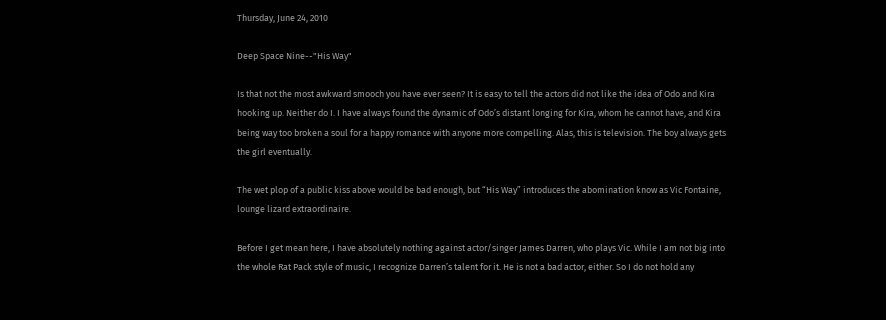Thursday, June 24, 2010

Deep Space Nine--"His Way"

Is that not the most awkward smooch you have ever seen? It is easy to tell the actors did not like the idea of Odo and Kira hooking up. Neither do I. I have always found the dynamic of Odo’s distant longing for Kira, whom he cannot have, and Kira being way too broken a soul for a happy romance with anyone more compelling. Alas, this is television. The boy always gets the girl eventually.

The wet plop of a public kiss above would be bad enough, but “His Way” introduces the abomination know as Vic Fontaine, lounge lizard extraordinaire.

Before I get mean here, I have absolutely nothing against actor/singer James Darren, who plays Vic. While I am not big into the whole Rat Pack style of music, I recognize Darren’s talent for it. He is not a bad actor, either. So I do not hold any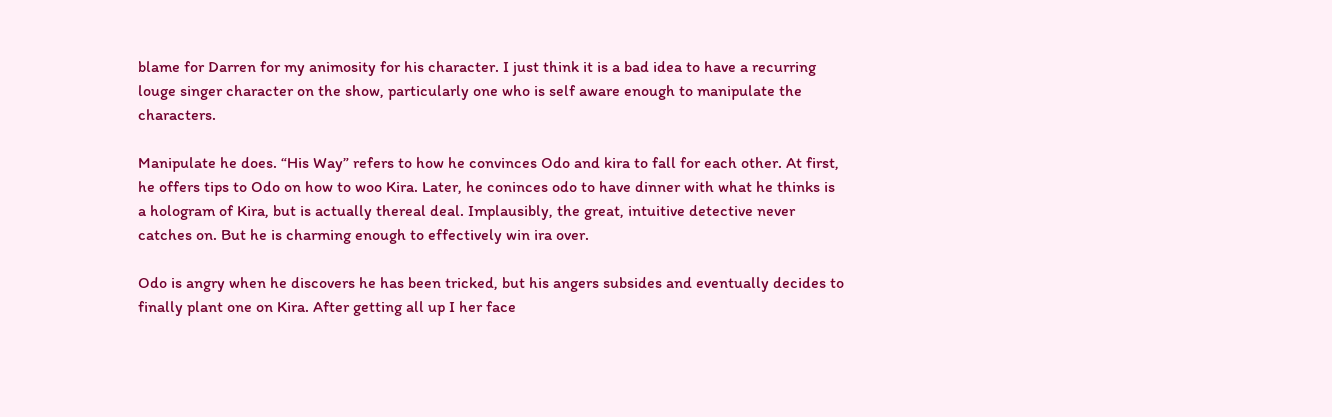blame for Darren for my animosity for his character. I just think it is a bad idea to have a recurring louge singer character on the show, particularly one who is self aware enough to manipulate the characters.

Manipulate he does. “His Way” refers to how he convinces Odo and kira to fall for each other. At first, he offers tips to Odo on how to woo Kira. Later, he coninces odo to have dinner with what he thinks is a hologram of Kira, but is actually thereal deal. Implausibly, the great, intuitive detective never catches on. But he is charming enough to effectively win ira over.

Odo is angry when he discovers he has been tricked, but his angers subsides and eventually decides to finally plant one on Kira. After getting all up I her face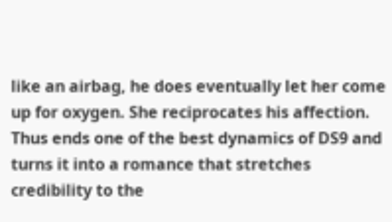like an airbag, he does eventually let her come up for oxygen. She reciprocates his affection. Thus ends one of the best dynamics of DS9 and turns it into a romance that stretches credibility to the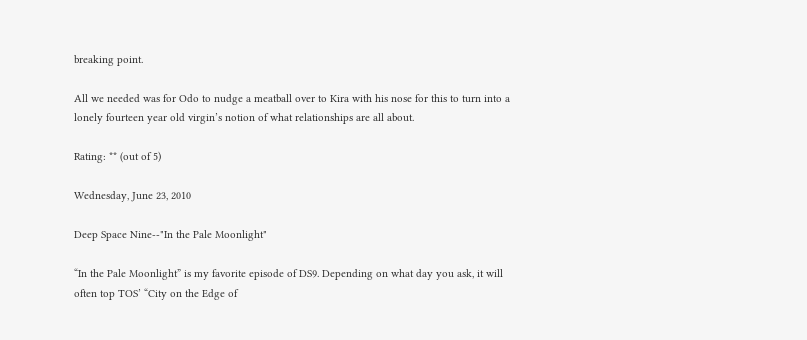breaking point.

All we needed was for Odo to nudge a meatball over to Kira with his nose for this to turn into a lonely fourteen year old virgin’s notion of what relationships are all about.

Rating: ** (out of 5)

Wednesday, June 23, 2010

Deep Space Nine--"In the Pale Moonlight"

“In the Pale Moonlight” is my favorite episode of DS9. Depending on what day you ask, it will often top TOS’ “City on the Edge of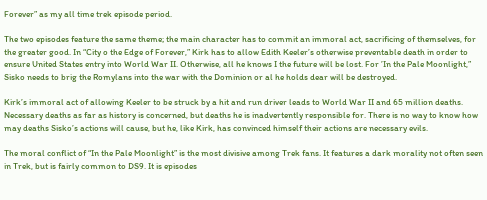Forever” as my all time trek episode period.

The two episodes feature the same theme; the main character has to commit an immoral act, sacrificing of themselves, for the greater good. In “City o the Edge of Forever,” Kirk has to allow Edith Keeler’s otherwise preventable death in order to ensure United States entry into World War II. Otherwise, all he knows I the future will be lost. For ’In the Pale Moonlight,” Sisko needs to brig the Romylans into the war with the Dominion or al he holds dear will be destroyed.

Kirk’s immoral act of allowing Keeler to be struck by a hit and run driver leads to World War II and 65 million deaths. Necessary deaths as far as history is concerned, but deaths he is inadvertently responsible for. There is no way to know how may deaths Sisko’s actions will cause, but he, like Kirk, has convinced himself their actions are necessary evils.

The moral conflict of “In the Pale Moonlight” is the most divisive among Trek fans. It features a dark morality not often seen in Trek, but is fairly common to DS9. It is episodes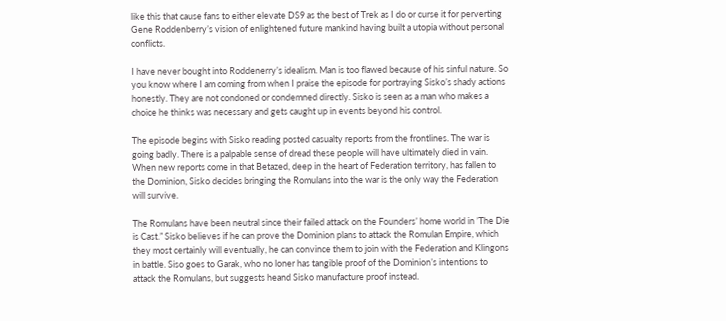like this that cause fans to either elevate DS9 as the best of Trek as I do or curse it for perverting Gene Roddenberry’s vision of enlightened future mankind having built a utopia without personal conflicts.

I have never bought into Roddenerry’s idealism. Man is too flawed because of his sinful nature. So you know where I am coming from when I praise the episode for portraying Sisko’s shady actions honestly. They are not condoned or condemned directly. Sisko is seen as a man who makes a choice he thinks was necessary and gets caught up in events beyond his control.

The episode begins with Sisko reading posted casualty reports from the frontlines. The war is going badly. There is a palpable sense of dread these people will have ultimately died in vain. When new reports come in that Betazed, deep in the heart of Federation territory, has fallen to the Dominion, Sisko decides bringing the Romulans into the war is the only way the Federation will survive.

The Romulans have been neutral since their failed attack on the Founders’ home world in ’The Die is Cast.” Sisko believes if he can prove the Dominion plans to attack the Romulan Empire, which they most certainly will eventually, he can convince them to join with the Federation and Klingons in battle. Siso goes to Garak, who no loner has tangible proof of the Dominion’s intentions to attack the Romulans, but suggests heand Sisko manufacture proof instead.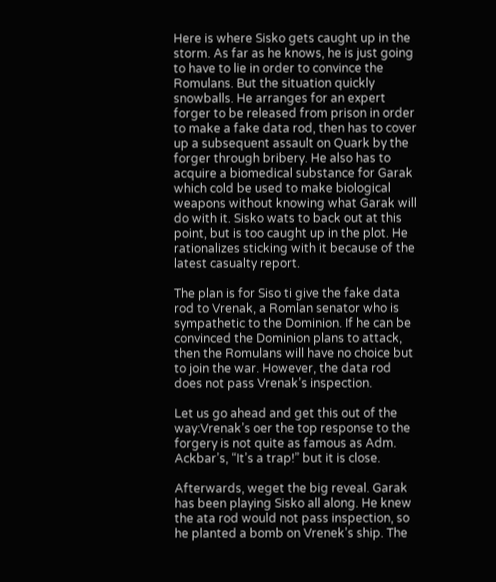Here is where Sisko gets caught up in the storm. As far as he knows, he is just going to have to lie in order to convince the Romulans. But the situation quickly snowballs. He arranges for an expert forger to be released from prison in order to make a fake data rod, then has to cover up a subsequent assault on Quark by the forger through bribery. He also has to acquire a biomedical substance for Garak which cold be used to make biological weapons without knowing what Garak will do with it. Sisko wats to back out at this point, but is too caught up in the plot. He rationalizes sticking with it because of the latest casualty report.

The plan is for Siso ti give the fake data rod to Vrenak, a Romlan senator who is sympathetic to the Dominion. If he can be convinced the Dominion plans to attack, then the Romulans will have no choice but to join the war. However, the data rod does not pass Vrenak’s inspection.

Let us go ahead and get this out of the way:Vrenak’s oer the top response to the forgery is not quite as famous as Adm. Ackbar’s, “It’s a trap!” but it is close.

Afterwards, weget the big reveal. Garak has been playing Sisko all along. He knew the ata rod would not pass inspection, so he planted a bomb on Vrenek’s ship. The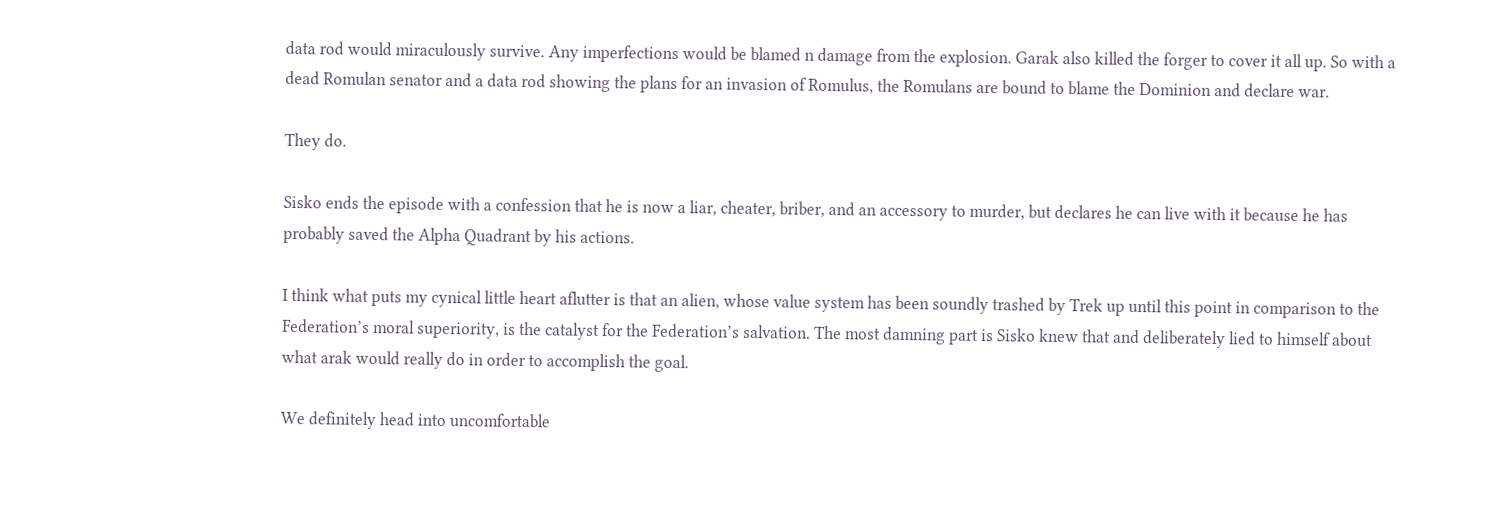data rod would miraculously survive. Any imperfections would be blamed n damage from the explosion. Garak also killed the forger to cover it all up. So with a dead Romulan senator and a data rod showing the plans for an invasion of Romulus, the Romulans are bound to blame the Dominion and declare war.

They do.

Sisko ends the episode with a confession that he is now a liar, cheater, briber, and an accessory to murder, but declares he can live with it because he has probably saved the Alpha Quadrant by his actions.

I think what puts my cynical little heart aflutter is that an alien, whose value system has been soundly trashed by Trek up until this point in comparison to the Federation’s moral superiority, is the catalyst for the Federation’s salvation. The most damning part is Sisko knew that and deliberately lied to himself about what arak would really do in order to accomplish the goal.

We definitely head into uncomfortable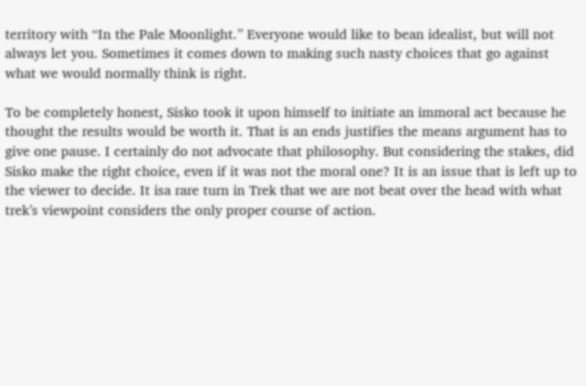territory with “In the Pale Moonlight.” Everyone would like to bean idealist, but will not always let you. Sometimes it comes down to making such nasty choices that go against what we would normally think is right.

To be completely honest, Sisko took it upon himself to initiate an immoral act because he thought the results would be worth it. That is an ends justifies the means argument has to give one pause. I certainly do not advocate that philosophy. But considering the stakes, did Sisko make the right choice, even if it was not the moral one? It is an issue that is left up to the viewer to decide. It isa rare turn in Trek that we are not beat over the head with what trek’s viewpoint considers the only proper course of action.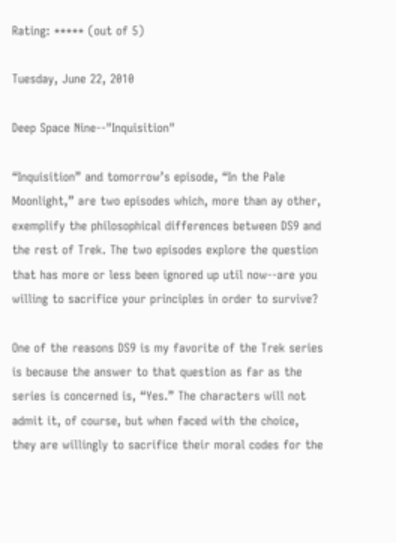Rating: ***** (out of 5)

Tuesday, June 22, 2010

Deep Space Nine--"Inquisition"

“Inquisition” and tomorrow’s episode, “In the Pale Moonlight,” are two episodes which, more than ay other, exemplify the philosophical differences between DS9 and the rest of Trek. The two episodes explore the question that has more or less been ignored up util now--are you willing to sacrifice your principles in order to survive?

One of the reasons DS9 is my favorite of the Trek series is because the answer to that question as far as the series is concerned is, “Yes.” The characters will not admit it, of course, but when faced with the choice, they are willingly to sacrifice their moral codes for the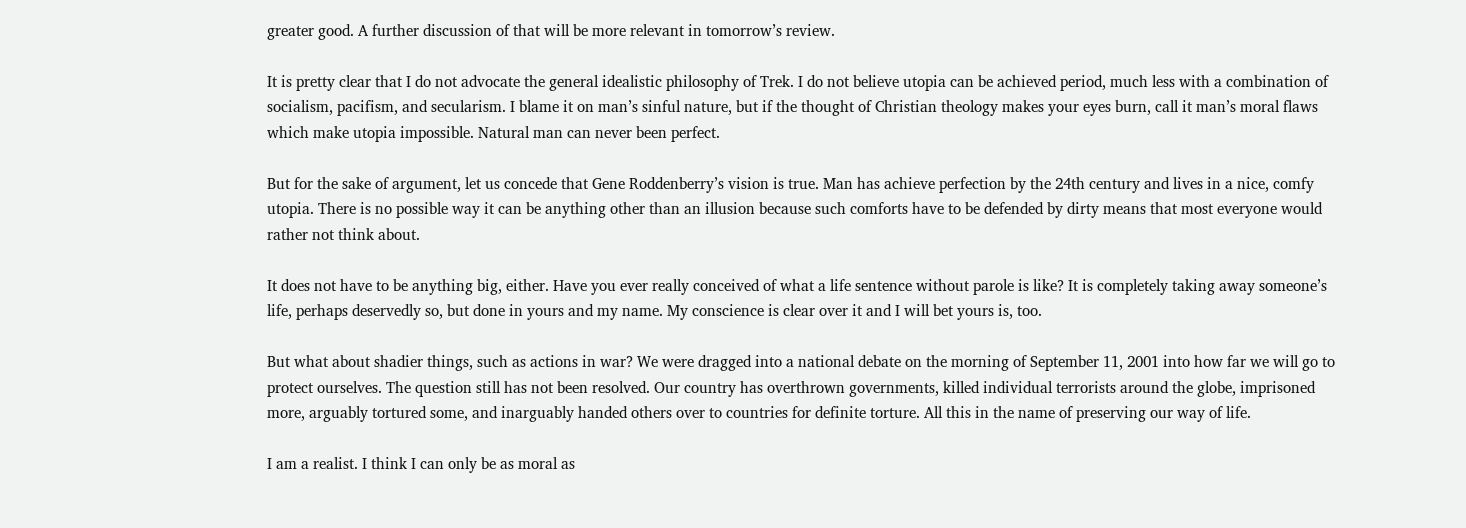greater good. A further discussion of that will be more relevant in tomorrow’s review.

It is pretty clear that I do not advocate the general idealistic philosophy of Trek. I do not believe utopia can be achieved period, much less with a combination of socialism, pacifism, and secularism. I blame it on man’s sinful nature, but if the thought of Christian theology makes your eyes burn, call it man’s moral flaws which make utopia impossible. Natural man can never been perfect.

But for the sake of argument, let us concede that Gene Roddenberry’s vision is true. Man has achieve perfection by the 24th century and lives in a nice, comfy utopia. There is no possible way it can be anything other than an illusion because such comforts have to be defended by dirty means that most everyone would rather not think about.

It does not have to be anything big, either. Have you ever really conceived of what a life sentence without parole is like? It is completely taking away someone’s life, perhaps deservedly so, but done in yours and my name. My conscience is clear over it and I will bet yours is, too.

But what about shadier things, such as actions in war? We were dragged into a national debate on the morning of September 11, 2001 into how far we will go to protect ourselves. The question still has not been resolved. Our country has overthrown governments, killed individual terrorists around the globe, imprisoned more, arguably tortured some, and inarguably handed others over to countries for definite torture. All this in the name of preserving our way of life.

I am a realist. I think I can only be as moral as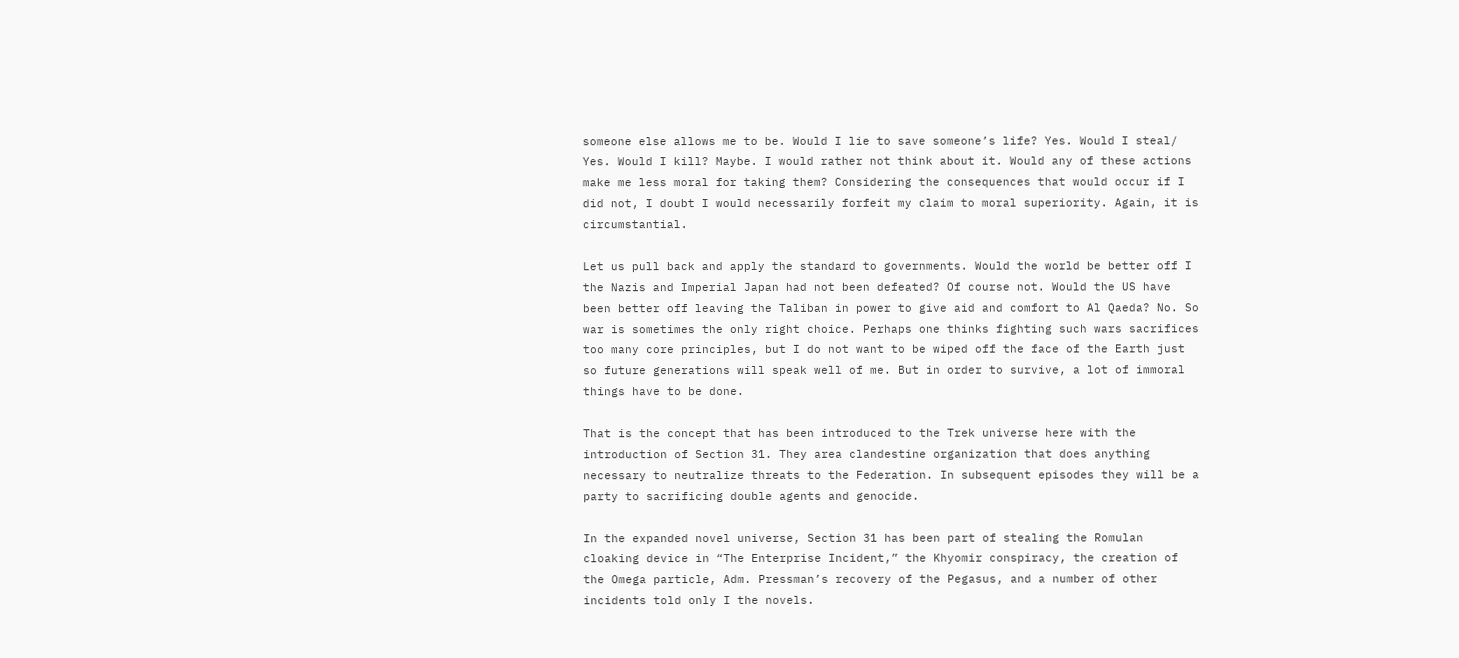someone else allows me to be. Would I lie to save someone’s life? Yes. Would I steal/ Yes. Would I kill? Maybe. I would rather not think about it. Would any of these actions make me less moral for taking them? Considering the consequences that would occur if I did not, I doubt I would necessarily forfeit my claim to moral superiority. Again, it is circumstantial.

Let us pull back and apply the standard to governments. Would the world be better off I the Nazis and Imperial Japan had not been defeated? Of course not. Would the US have been better off leaving the Taliban in power to give aid and comfort to Al Qaeda? No. So war is sometimes the only right choice. Perhaps one thinks fighting such wars sacrifices too many core principles, but I do not want to be wiped off the face of the Earth just so future generations will speak well of me. But in order to survive, a lot of immoral things have to be done.

That is the concept that has been introduced to the Trek universe here with the introduction of Section 31. They area clandestine organization that does anything necessary to neutralize threats to the Federation. In subsequent episodes they will be a party to sacrificing double agents and genocide.

In the expanded novel universe, Section 31 has been part of stealing the Romulan cloaking device in “The Enterprise Incident,” the Khyomir conspiracy, the creation of the Omega particle, Adm. Pressman’s recovery of the Pegasus, and a number of other incidents told only I the novels.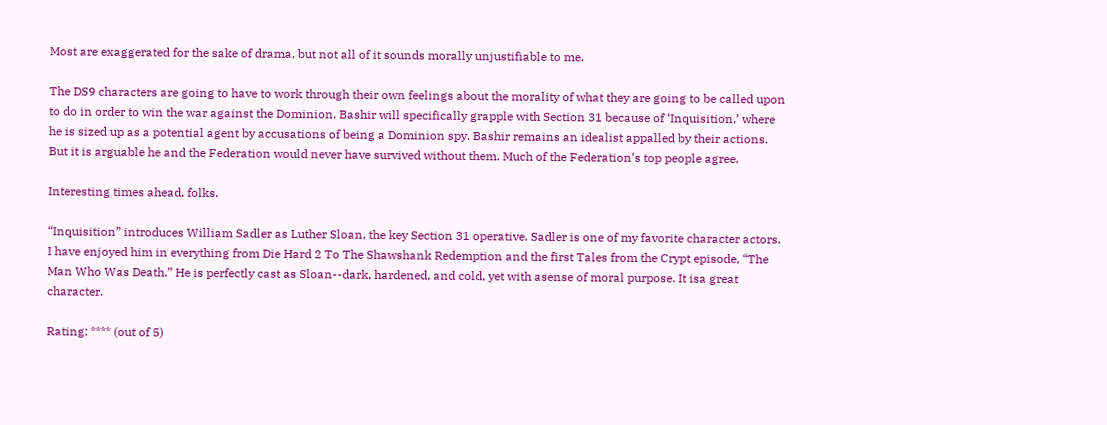Most are exaggerated for the sake of drama, but not all of it sounds morally unjustifiable to me.

The DS9 characters are going to have to work through their own feelings about the morality of what they are going to be called upon to do in order to win the war against the Dominion. Bashir will specifically grapple with Section 31 because of ‘Inquisition,’ where he is sized up as a potential agent by accusations of being a Dominion spy. Bashir remains an idealist appalled by their actions. But it is arguable he and the Federation would never have survived without them. Much of the Federation’s top people agree.

Interesting times ahead, folks.

“Inquisition” introduces William Sadler as Luther Sloan, the key Section 31 operative. Sadler is one of my favorite character actors. I have enjoyed him in everything from Die Hard 2 To The Shawshank Redemption and the first Tales from the Crypt episode, “The Man Who Was Death.” He is perfectly cast as Sloan--dark, hardened, and cold, yet with asense of moral purpose. It isa great character.

Rating: **** (out of 5)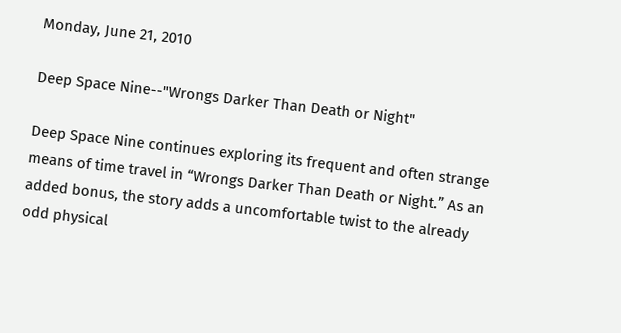Monday, June 21, 2010

Deep Space Nine--"Wrongs Darker Than Death or Night"

Deep Space Nine continues exploring its frequent and often strange means of time travel in “Wrongs Darker Than Death or Night.” As an added bonus, the story adds a uncomfortable twist to the already odd physical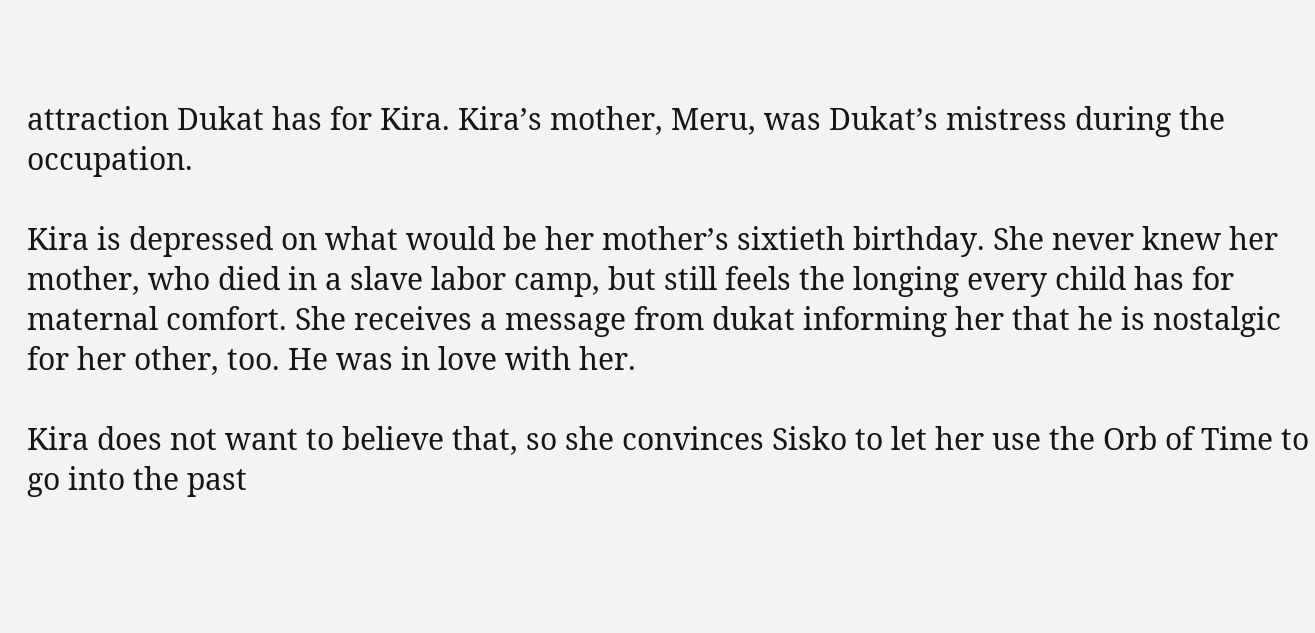attraction Dukat has for Kira. Kira’s mother, Meru, was Dukat’s mistress during the occupation.

Kira is depressed on what would be her mother’s sixtieth birthday. She never knew her mother, who died in a slave labor camp, but still feels the longing every child has for maternal comfort. She receives a message from dukat informing her that he is nostalgic for her other, too. He was in love with her.

Kira does not want to believe that, so she convinces Sisko to let her use the Orb of Time to go into the past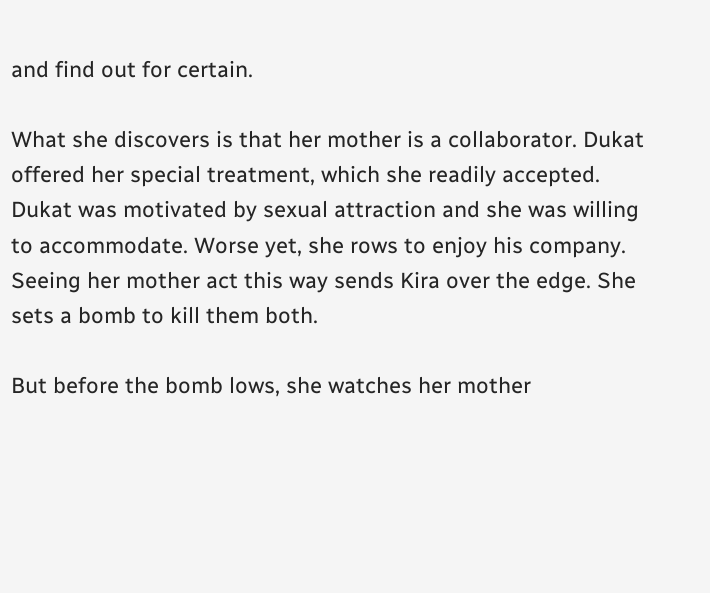and find out for certain.

What she discovers is that her mother is a collaborator. Dukat offered her special treatment, which she readily accepted. Dukat was motivated by sexual attraction and she was willing to accommodate. Worse yet, she rows to enjoy his company. Seeing her mother act this way sends Kira over the edge. She sets a bomb to kill them both.

But before the bomb lows, she watches her mother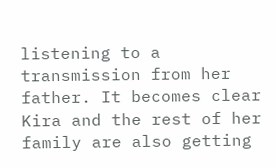listening to a transmission from her father. It becomes clear Kira and the rest of her family are also getting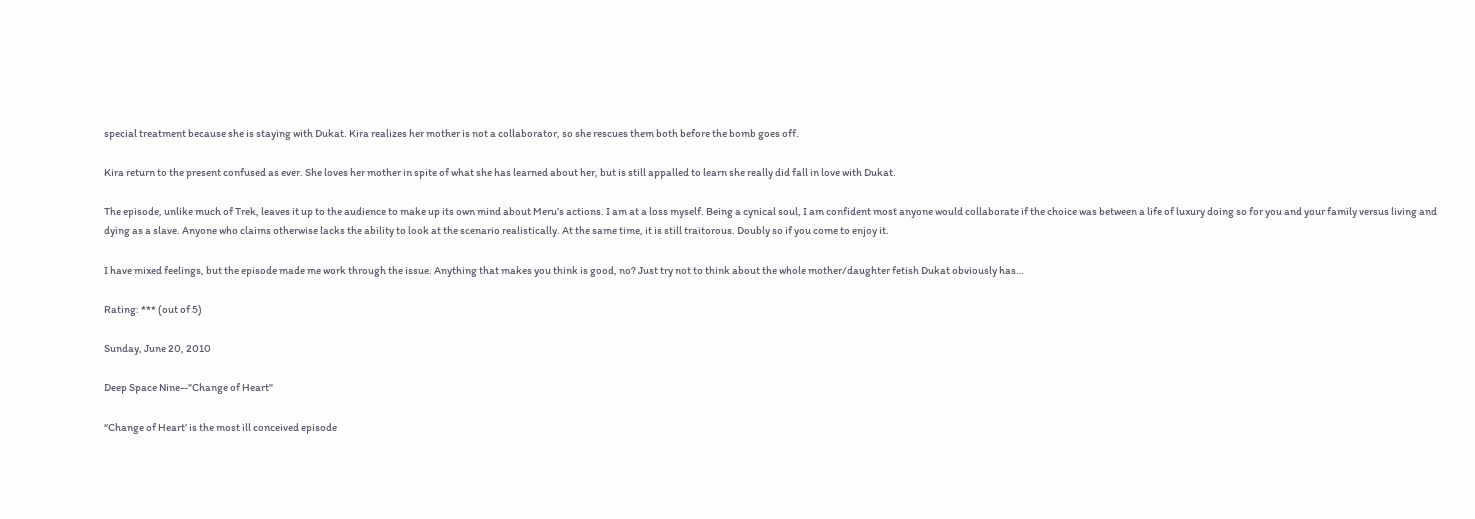special treatment because she is staying with Dukat. Kira realizes her mother is not a collaborator, so she rescues them both before the bomb goes off.

Kira return to the present confused as ever. She loves her mother in spite of what she has learned about her, but is still appalled to learn she really did fall in love with Dukat.

The episode, unlike much of Trek, leaves it up to the audience to make up its own mind about Meru’s actions. I am at a loss myself. Being a cynical soul, I am confident most anyone would collaborate if the choice was between a life of luxury doing so for you and your family versus living and dying as a slave. Anyone who claims otherwise lacks the ability to look at the scenario realistically. At the same time, it is still traitorous. Doubly so if you come to enjoy it.

I have mixed feelings, but the episode made me work through the issue. Anything that makes you think is good, no? Just try not to think about the whole mother/daughter fetish Dukat obviously has…

Rating: *** (out of 5)

Sunday, June 20, 2010

Deep Space Nine--"Change of Heart"

“Change of Heart’ is the most ill conceived episode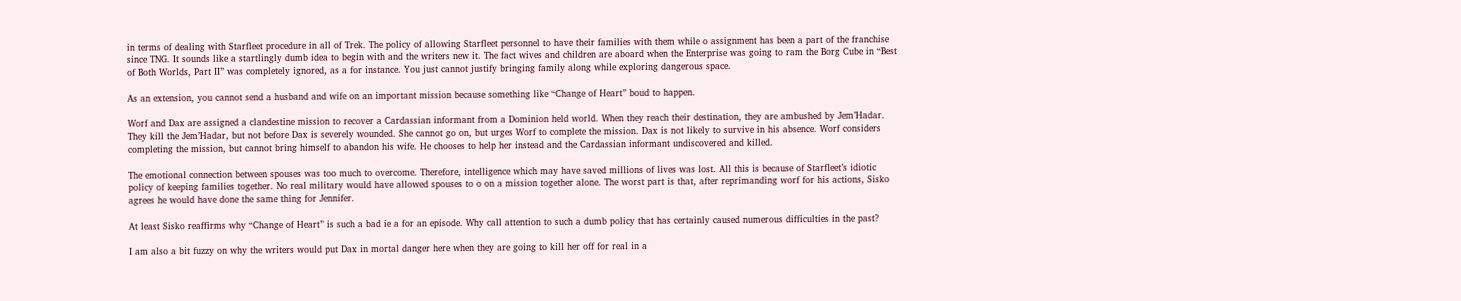in terms of dealing with Starfleet procedure in all of Trek. The policy of allowing Starfleet personnel to have their families with them while o assignment has been a part of the franchise since TNG. It sounds like a startlingly dumb idea to begin with and the writers new it. The fact wives and children are aboard when the Enterprise was going to ram the Borg Cube in “Best of Both Worlds, Part II” was completely ignored, as a for instance. You just cannot justify bringing family along while exploring dangerous space.

As an extension, you cannot send a husband and wife on an important mission because something like “Change of Heart” boud to happen.

Worf and Dax are assigned a clandestine mission to recover a Cardassian informant from a Dominion held world. When they reach their destination, they are ambushed by Jem’Hadar. They kill the Jem’Hadar, but not before Dax is severely wounded. She cannot go on, but urges Worf to complete the mission. Dax is not likely to survive in his absence. Worf considers completing the mission, but cannot bring himself to abandon his wife. He chooses to help her instead and the Cardassian informant undiscovered and killed.

The emotional connection between spouses was too much to overcome. Therefore, intelligence which may have saved millions of lives was lost. All this is because of Starfleet’s idiotic policy of keeping families together. No real military would have allowed spouses to o on a mission together alone. The worst part is that, after reprimanding worf for his actions, Sisko agrees he would have done the same thing for Jennifer.

At least Sisko reaffirms why “Change of Heart” is such a bad ie a for an episode. Why call attention to such a dumb policy that has certainly caused numerous difficulties in the past?

I am also a bit fuzzy on why the writers would put Dax in mortal danger here when they are going to kill her off for real in a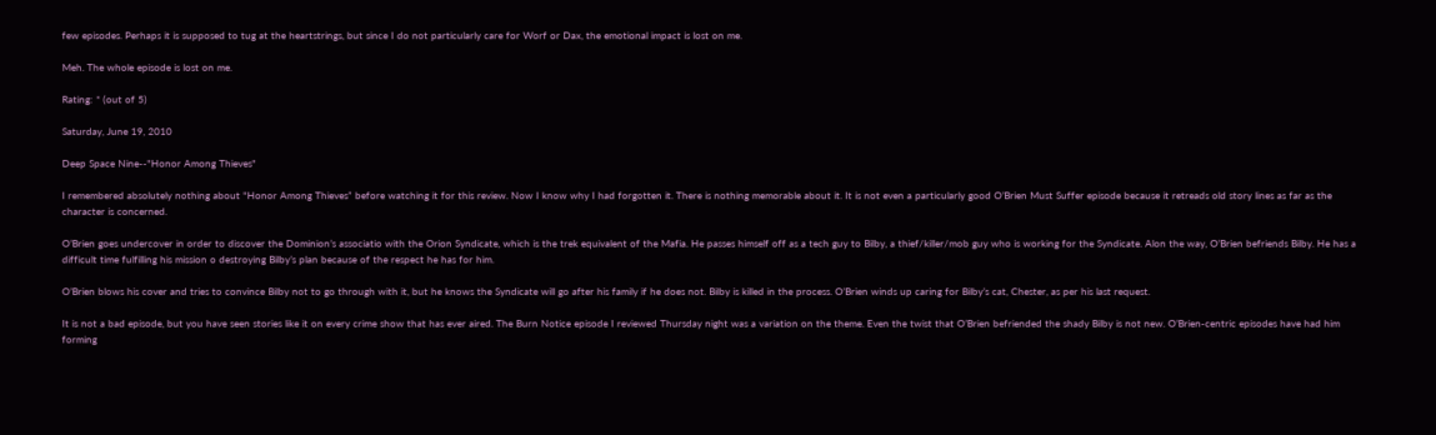few episodes. Perhaps it is supposed to tug at the heartstrings, but since I do not particularly care for Worf or Dax, the emotional impact is lost on me.

Meh. The whole episode is lost on me.

Rating: * (out of 5)

Saturday, June 19, 2010

Deep Space Nine--"Honor Among Thieves"

I remembered absolutely nothing about "Honor Among Thieves” before watching it for this review. Now I know why I had forgotten it. There is nothing memorable about it. It is not even a particularly good O’Brien Must Suffer episode because it retreads old story lines as far as the character is concerned.

O’Brien goes undercover in order to discover the Dominion’s associatio with the Orion Syndicate, which is the trek equivalent of the Mafia. He passes himself off as a tech guy to Bilby, a thief/killer/mob guy who is working for the Syndicate. Alon the way, O’Brien befriends Bilby. He has a difficult time fulfilling his mission o destroying Bilby’s plan because of the respect he has for him.

O’Brien blows his cover and tries to convince Bilby not to go through with it, but he knows the Syndicate will go after his family if he does not. Bilby is killed in the process. O’Brien winds up caring for Bilby’s cat, Chester, as per his last request.

It is not a bad episode, but you have seen stories like it on every crime show that has ever aired. The Burn Notice episode I reviewed Thursday night was a variation on the theme. Even the twist that O’Brien befriended the shady Bilby is not new. O’Brien-centric episodes have had him forming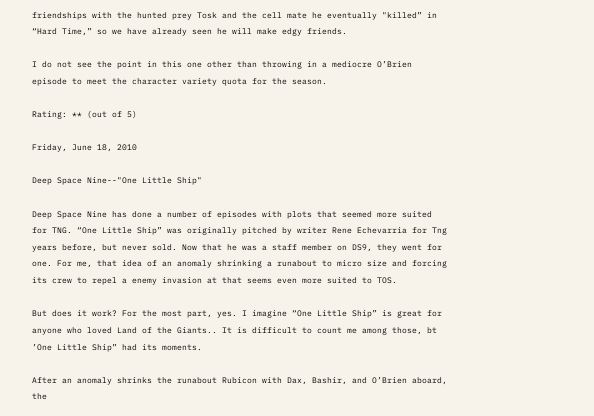friendships with the hunted prey Tosk and the cell mate he eventually "killed” in “Hard Time,” so we have already seen he will make edgy friends.

I do not see the point in this one other than throwing in a mediocre O’Brien episode to meet the character variety quota for the season.

Rating: ** (out of 5)

Friday, June 18, 2010

Deep Space Nine--"One Little Ship"

Deep Space Nine has done a number of episodes with plots that seemed more suited for TNG. “One Little Ship” was originally pitched by writer Rene Echevarria for Tng years before, but never sold. Now that he was a staff member on DS9, they went for one. For me, that idea of an anomaly shrinking a runabout to micro size and forcing its crew to repel a enemy invasion at that seems even more suited to TOS.

But does it work? For the most part, yes. I imagine “One Little Ship” is great for anyone who loved Land of the Giants.. It is difficult to count me among those, bt ’One Little Ship” had its moments.

After an anomaly shrinks the runabout Rubicon with Dax, Bashir, and O’Brien aboard, the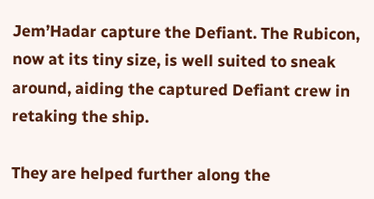Jem’Hadar capture the Defiant. The Rubicon, now at its tiny size, is well suited to sneak around, aiding the captured Defiant crew in retaking the ship.

They are helped further along the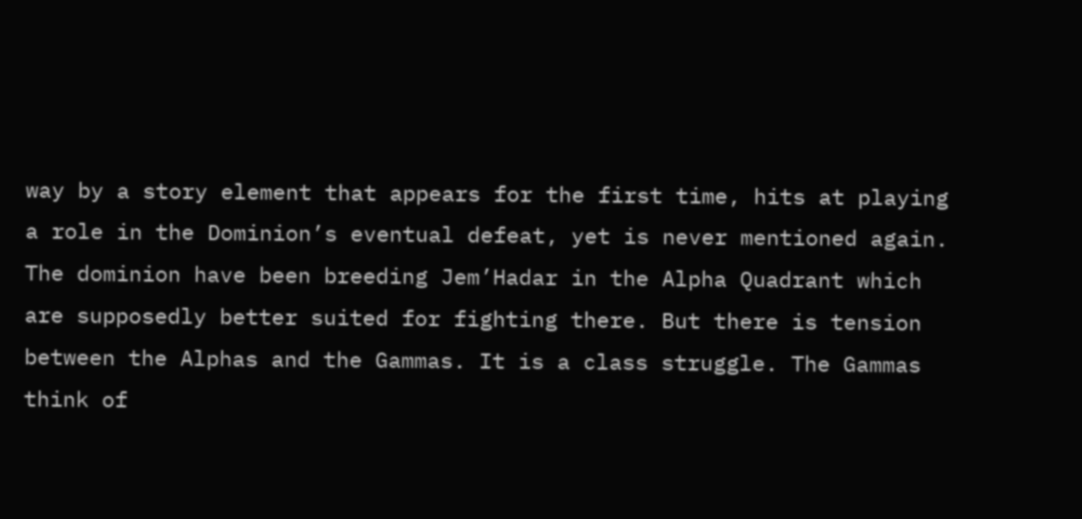way by a story element that appears for the first time, hits at playing a role in the Dominion’s eventual defeat, yet is never mentioned again. The dominion have been breeding Jem’Hadar in the Alpha Quadrant which are supposedly better suited for fighting there. But there is tension between the Alphas and the Gammas. It is a class struggle. The Gammas think of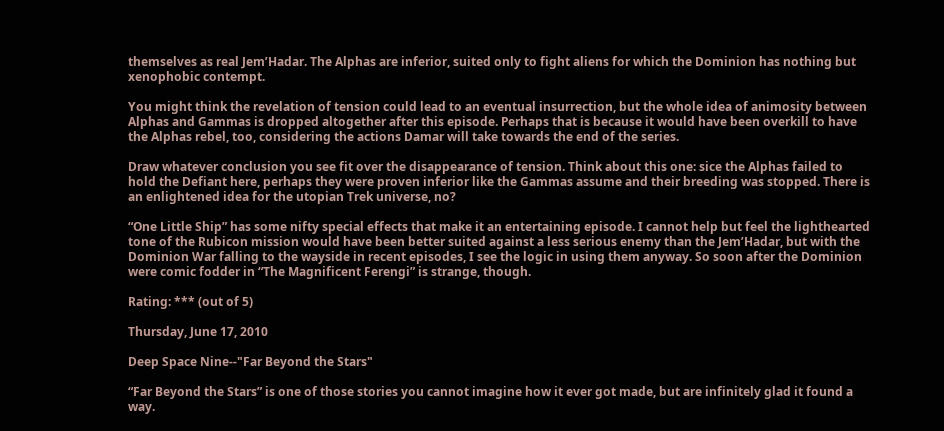themselves as real Jem’Hadar. The Alphas are inferior, suited only to fight aliens for which the Dominion has nothing but xenophobic contempt.

You might think the revelation of tension could lead to an eventual insurrection, but the whole idea of animosity between Alphas and Gammas is dropped altogether after this episode. Perhaps that is because it would have been overkill to have the Alphas rebel, too, considering the actions Damar will take towards the end of the series.

Draw whatever conclusion you see fit over the disappearance of tension. Think about this one: sice the Alphas failed to hold the Defiant here, perhaps they were proven inferior like the Gammas assume and their breeding was stopped. There is an enlightened idea for the utopian Trek universe, no?

“One Little Ship” has some nifty special effects that make it an entertaining episode. I cannot help but feel the lighthearted tone of the Rubicon mission would have been better suited against a less serious enemy than the Jem’Hadar, but with the Dominion War falling to the wayside in recent episodes, I see the logic in using them anyway. So soon after the Dominion were comic fodder in “The Magnificent Ferengi” is strange, though.

Rating: *** (out of 5)

Thursday, June 17, 2010

Deep Space Nine--"Far Beyond the Stars"

“Far Beyond the Stars” is one of those stories you cannot imagine how it ever got made, but are infinitely glad it found a way.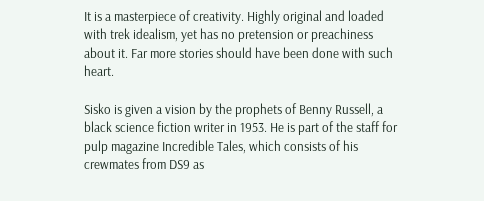It is a masterpiece of creativity. Highly original and loaded with trek idealism, yet has no pretension or preachiness about it. Far more stories should have been done with such heart.

Sisko is given a vision by the prophets of Benny Russell, a black science fiction writer in 1953. He is part of the staff for pulp magazine Incredible Tales, which consists of his crewmates from DS9 as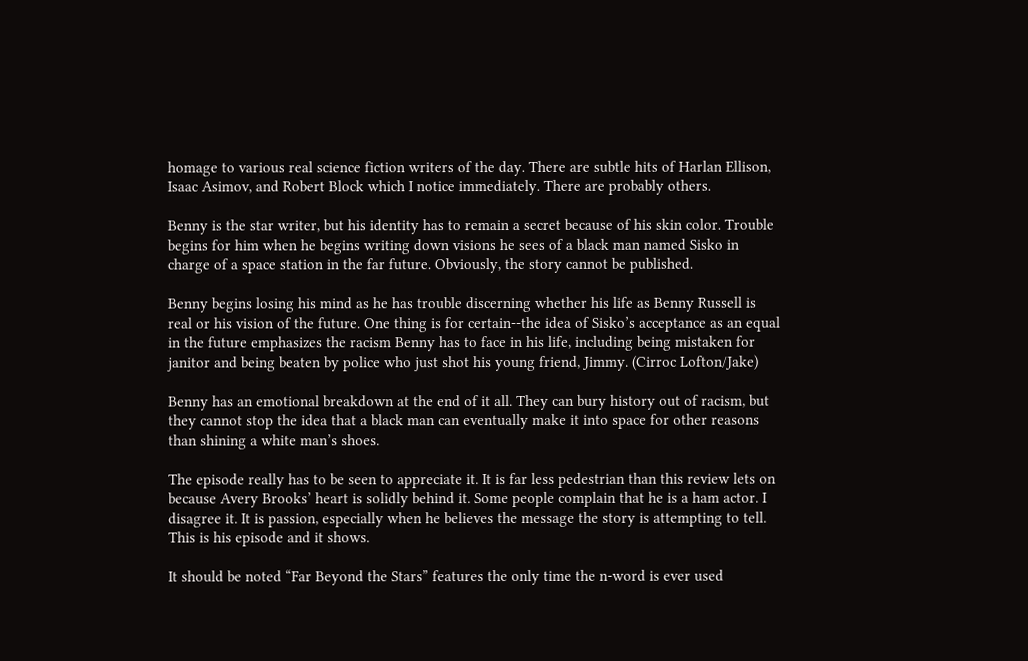homage to various real science fiction writers of the day. There are subtle hits of Harlan Ellison, Isaac Asimov, and Robert Block which I notice immediately. There are probably others.

Benny is the star writer, but his identity has to remain a secret because of his skin color. Trouble begins for him when he begins writing down visions he sees of a black man named Sisko in charge of a space station in the far future. Obviously, the story cannot be published.

Benny begins losing his mind as he has trouble discerning whether his life as Benny Russell is real or his vision of the future. One thing is for certain--the idea of Sisko’s acceptance as an equal in the future emphasizes the racism Benny has to face in his life, including being mistaken for janitor and being beaten by police who just shot his young friend, Jimmy. (Cirroc Lofton/Jake)

Benny has an emotional breakdown at the end of it all. They can bury history out of racism, but they cannot stop the idea that a black man can eventually make it into space for other reasons than shining a white man’s shoes.

The episode really has to be seen to appreciate it. It is far less pedestrian than this review lets on because Avery Brooks’ heart is solidly behind it. Some people complain that he is a ham actor. I disagree it. It is passion, especially when he believes the message the story is attempting to tell. This is his episode and it shows.

It should be noted “Far Beyond the Stars” features the only time the n-word is ever used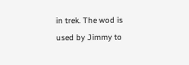in trek. The wod is used by Jimmy to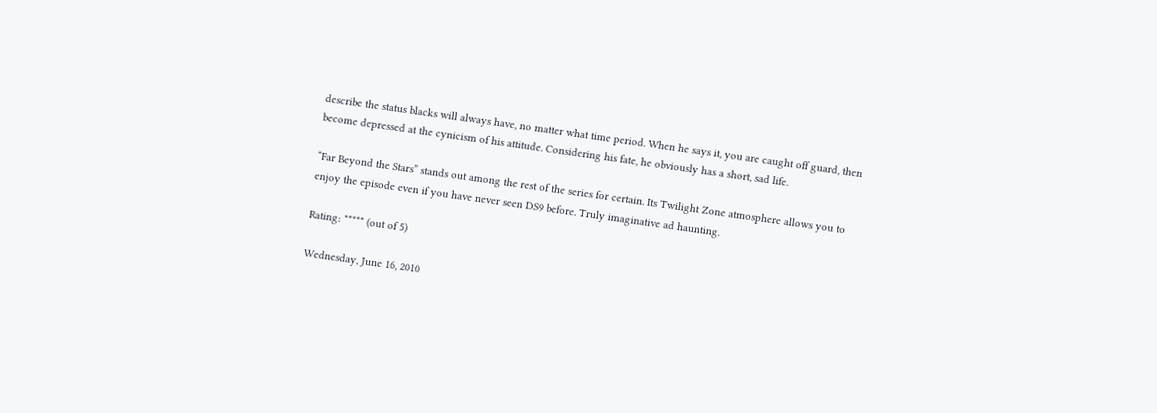describe the status blacks will always have, no matter what time period. When he says it, you are caught off guard, then become depressed at the cynicism of his attitude. Considering his fate, he obviously has a short, sad life.

“Far Beyond the Stars” stands out among the rest of the series for certain. Its Twilight Zone atmosphere allows you to enjoy the episode even if you have never seen DS9 before. Truly imaginative ad haunting.

Rating: ***** (out of 5)

Wednesday, June 16, 2010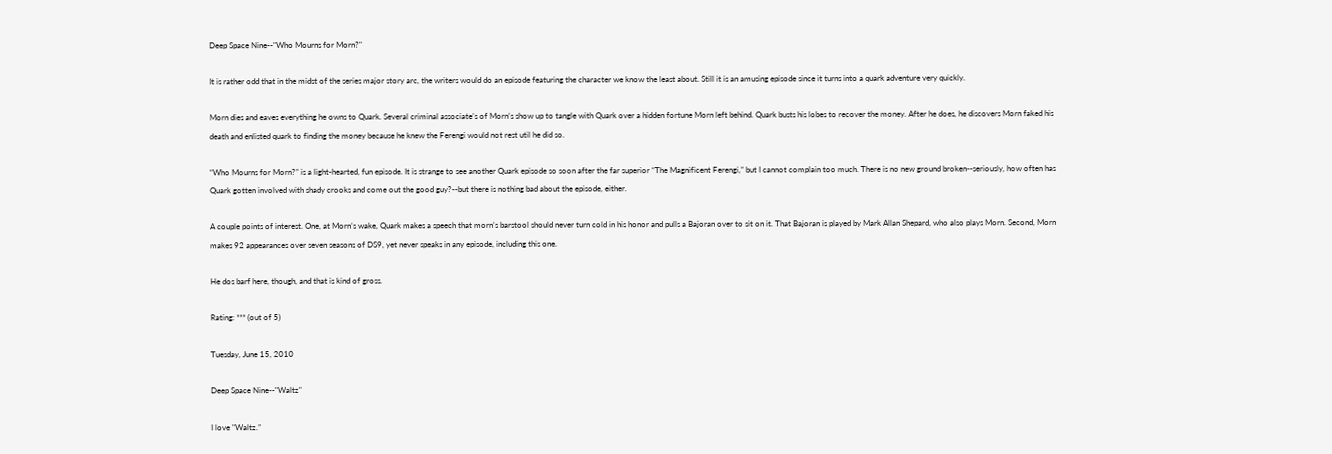Deep Space Nine--"Who Mourns for Morn?"

It is rather odd that in the midst of the series major story arc, the writers would do an episode featuring the character we know the least about. Still it is an amusing episode since it turns into a quark adventure very quickly.

Morn dies and eaves everything he owns to Quark. Several criminal associate’s of Morn’s show up to tangle with Quark over a hidden fortune Morn left behind. Quark busts his lobes to recover the money. After he does, he discovers Morn faked his death and enlisted quark to finding the money because he knew the Ferengi would not rest util he did so.

“Who Mourns for Morn?” is a light-hearted, fun episode. It is strange to see another Quark episode so soon after the far superior “The Magnificent Ferengi,” but I cannot complain too much. There is no new ground broken--seriously, how often has Quark gotten involved with shady crooks and come out the good guy?--but there is nothing bad about the episode, either.

A couple points of interest. One, at Morn’s wake, Quark makes a speech that morn’s barstool should never turn cold in his honor and pulls a Bajoran over to sit on it. That Bajoran is played by Mark Allan Shepard, who also plays Morn. Second, Morn makes 92 appearances over seven seasons of DS9, yet never speaks in any episode, including this one.

He dos barf here, though, and that is kind of gross.

Rating: *** (out of 5)

Tuesday, June 15, 2010

Deep Space Nine--"Waltz"

I love "Waltz.”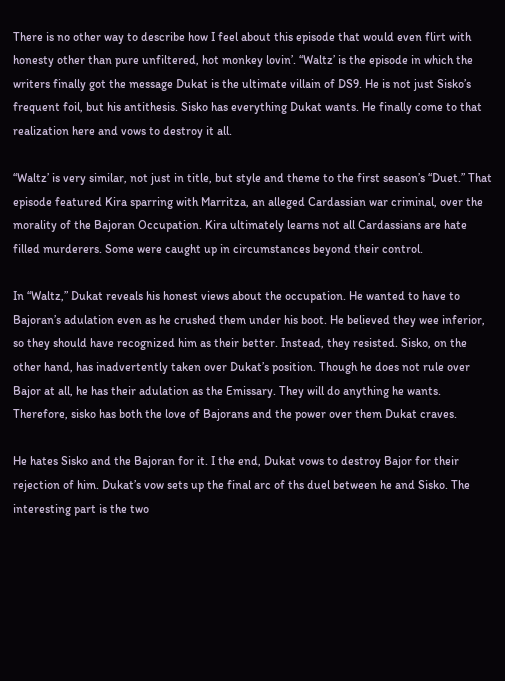There is no other way to describe how I feel about this episode that would even flirt with honesty other than pure unfiltered, hot monkey lovin’. “Waltz’ is the episode in which the writers finally got the message Dukat is the ultimate villain of DS9. He is not just Sisko’s frequent foil, but his antithesis. Sisko has everything Dukat wants. He finally come to that realization here and vows to destroy it all.

“Waltz’ is very similar, not just in title, but style and theme to the first season’s “Duet.” That episode featured Kira sparring with Marritza, an alleged Cardassian war criminal, over the morality of the Bajoran Occupation. Kira ultimately learns not all Cardassians are hate filled murderers. Some were caught up in circumstances beyond their control.

In “Waltz,” Dukat reveals his honest views about the occupation. He wanted to have to Bajoran’s adulation even as he crushed them under his boot. He believed they wee inferior, so they should have recognized him as their better. Instead, they resisted. Sisko, on the other hand, has inadvertently taken over Dukat’s position. Though he does not rule over Bajor at all, he has their adulation as the Emissary. They will do anything he wants. Therefore, sisko has both the love of Bajorans and the power over them Dukat craves.

He hates Sisko and the Bajoran for it. I the end, Dukat vows to destroy Bajor for their rejection of him. Dukat’s vow sets up the final arc of ths duel between he and Sisko. The interesting part is the two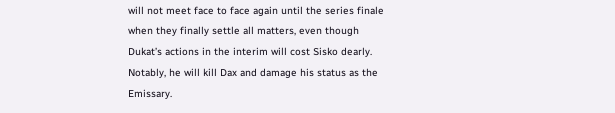will not meet face to face again until the series finale when they finally settle all matters, even though Dukat’s actions in the interim will cost Sisko dearly. Notably, he will kill Dax and damage his status as the Emissary.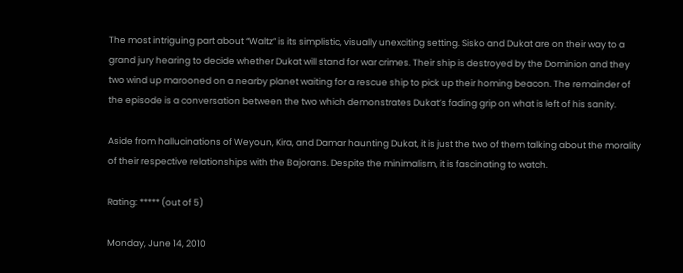The most intriguing part about “Waltz” is its simplistic, visually unexciting setting. Sisko and Dukat are on their way to a grand jury hearing to decide whether Dukat will stand for war crimes. Their ship is destroyed by the Dominion and they two wind up marooned on a nearby planet waiting for a rescue ship to pick up their homing beacon. The remainder of the episode is a conversation between the two which demonstrates Dukat’s fading grip on what is left of his sanity.

Aside from hallucinations of Weyoun, Kira, and Damar haunting Dukat, it is just the two of them talking about the morality of their respective relationships with the Bajorans. Despite the minimalism, it is fascinating to watch.

Rating: ***** (out of 5)

Monday, June 14, 2010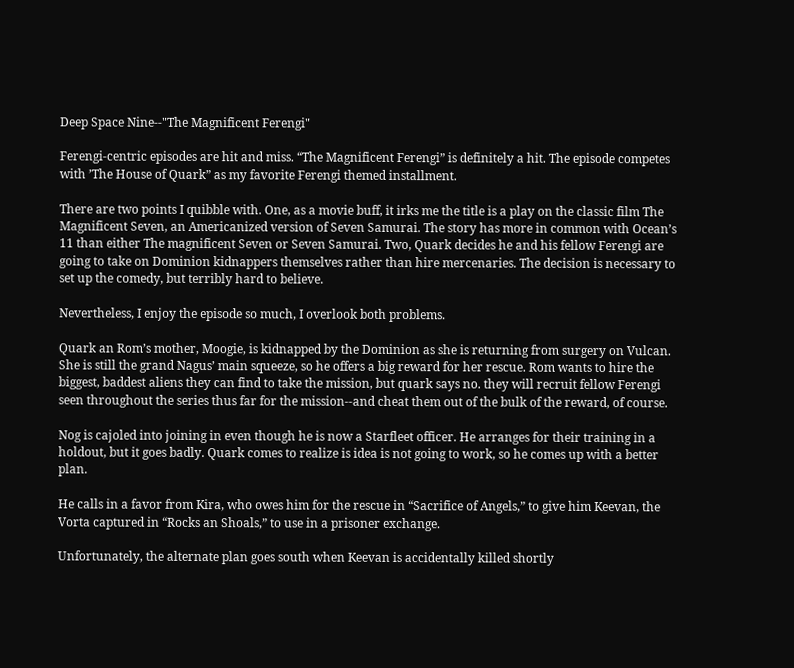Deep Space Nine--"The Magnificent Ferengi"

Ferengi-centric episodes are hit and miss. “The Magnificent Ferengi” is definitely a hit. The episode competes with ’The House of Quark” as my favorite Ferengi themed installment.

There are two points I quibble with. One, as a movie buff, it irks me the title is a play on the classic film The Magnificent Seven, an Americanized version of Seven Samurai. The story has more in common with Ocean’s 11 than either The magnificent Seven or Seven Samurai. Two, Quark decides he and his fellow Ferengi are going to take on Dominion kidnappers themselves rather than hire mercenaries. The decision is necessary to set up the comedy, but terribly hard to believe.

Nevertheless, I enjoy the episode so much, I overlook both problems.

Quark an Rom’s mother, Moogie, is kidnapped by the Dominion as she is returning from surgery on Vulcan. She is still the grand Nagus’ main squeeze, so he offers a big reward for her rescue. Rom wants to hire the biggest, baddest aliens they can find to take the mission, but quark says no. they will recruit fellow Ferengi seen throughout the series thus far for the mission--and cheat them out of the bulk of the reward, of course.

Nog is cajoled into joining in even though he is now a Starfleet officer. He arranges for their training in a holdout, but it goes badly. Quark comes to realize is idea is not going to work, so he comes up with a better plan.

He calls in a favor from Kira, who owes him for the rescue in “Sacrifice of Angels,” to give him Keevan, the Vorta captured in “Rocks an Shoals,” to use in a prisoner exchange.

Unfortunately, the alternate plan goes south when Keevan is accidentally killed shortly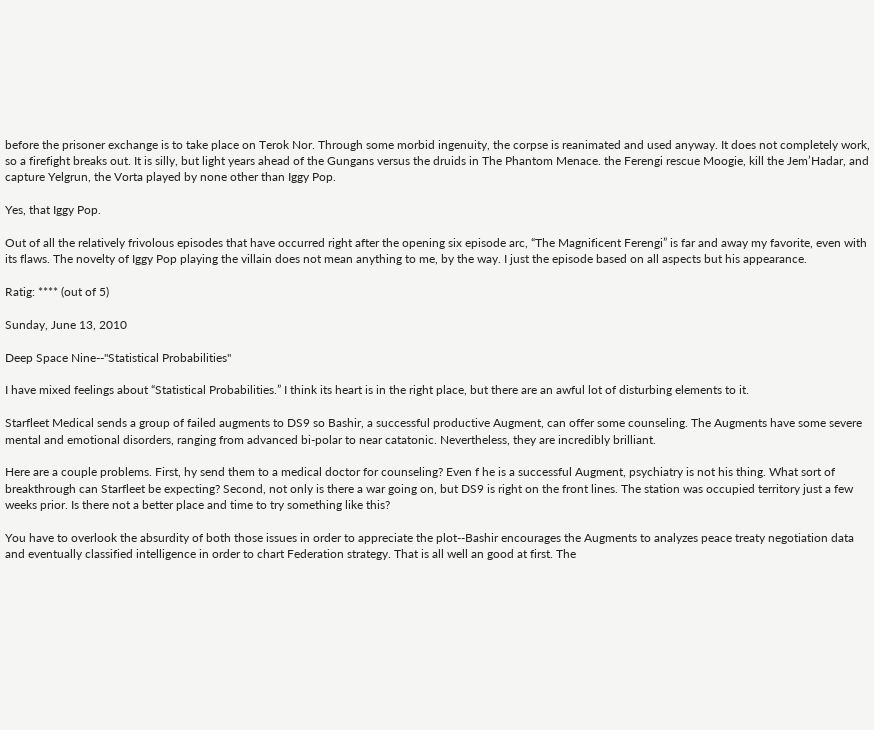before the prisoner exchange is to take place on Terok Nor. Through some morbid ingenuity, the corpse is reanimated and used anyway. It does not completely work, so a firefight breaks out. It is silly, but light years ahead of the Gungans versus the druids in The Phantom Menace. the Ferengi rescue Moogie, kill the Jem’Hadar, and capture Yelgrun, the Vorta played by none other than Iggy Pop.

Yes, that Iggy Pop.

Out of all the relatively frivolous episodes that have occurred right after the opening six episode arc, “The Magnificent Ferengi” is far and away my favorite, even with its flaws. The novelty of Iggy Pop playing the villain does not mean anything to me, by the way. I just the episode based on all aspects but his appearance.

Ratig: **** (out of 5)

Sunday, June 13, 2010

Deep Space Nine--"Statistical Probabilities"

I have mixed feelings about “Statistical Probabilities.” I think its heart is in the right place, but there are an awful lot of disturbing elements to it.

Starfleet Medical sends a group of failed augments to DS9 so Bashir, a successful productive Augment, can offer some counseling. The Augments have some severe mental and emotional disorders, ranging from advanced bi-polar to near catatonic. Nevertheless, they are incredibly brilliant.

Here are a couple problems. First, hy send them to a medical doctor for counseling? Even f he is a successful Augment, psychiatry is not his thing. What sort of breakthrough can Starfleet be expecting? Second, not only is there a war going on, but DS9 is right on the front lines. The station was occupied territory just a few weeks prior. Is there not a better place and time to try something like this?

You have to overlook the absurdity of both those issues in order to appreciate the plot--Bashir encourages the Augments to analyzes peace treaty negotiation data and eventually classified intelligence in order to chart Federation strategy. That is all well an good at first. The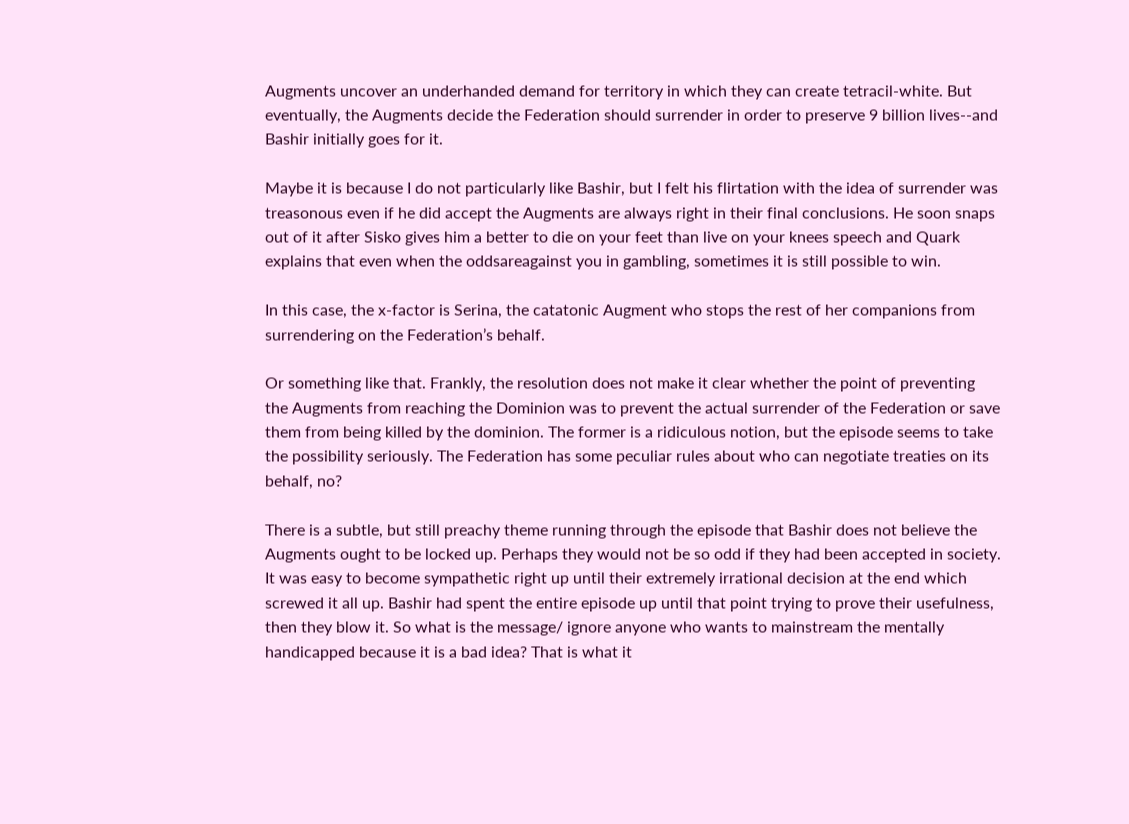Augments uncover an underhanded demand for territory in which they can create tetracil-white. But eventually, the Augments decide the Federation should surrender in order to preserve 9 billion lives--and Bashir initially goes for it.

Maybe it is because I do not particularly like Bashir, but I felt his flirtation with the idea of surrender was treasonous even if he did accept the Augments are always right in their final conclusions. He soon snaps out of it after Sisko gives him a better to die on your feet than live on your knees speech and Quark explains that even when the oddsareagainst you in gambling, sometimes it is still possible to win.

In this case, the x-factor is Serina, the catatonic Augment who stops the rest of her companions from surrendering on the Federation’s behalf.

Or something like that. Frankly, the resolution does not make it clear whether the point of preventing the Augments from reaching the Dominion was to prevent the actual surrender of the Federation or save them from being killed by the dominion. The former is a ridiculous notion, but the episode seems to take the possibility seriously. The Federation has some peculiar rules about who can negotiate treaties on its behalf, no?

There is a subtle, but still preachy theme running through the episode that Bashir does not believe the Augments ought to be locked up. Perhaps they would not be so odd if they had been accepted in society. It was easy to become sympathetic right up until their extremely irrational decision at the end which screwed it all up. Bashir had spent the entire episode up until that point trying to prove their usefulness, then they blow it. So what is the message/ ignore anyone who wants to mainstream the mentally handicapped because it is a bad idea? That is what it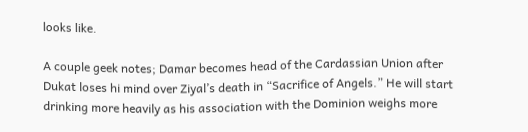looks like.

A couple geek notes; Damar becomes head of the Cardassian Union after Dukat loses hi mind over Ziyal’s death in “Sacrifice of Angels.” He will start drinking more heavily as his association with the Dominion weighs more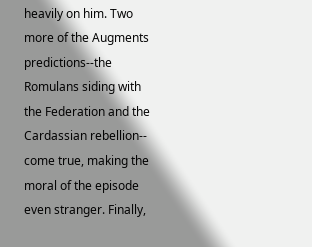heavily on him. Two more of the Augments predictions--the Romulans siding with the Federation and the Cardassian rebellion-- come true, making the moral of the episode even stranger. Finally,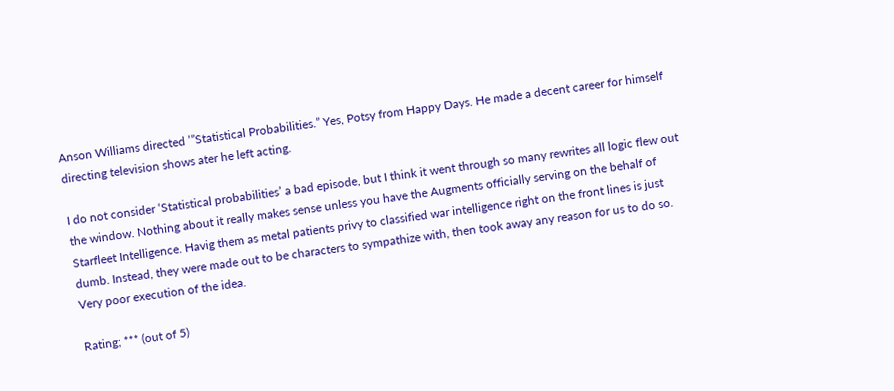Anson Williams directed ’”Statistical Probabilities.” Yes, Potsy from Happy Days. He made a decent career for himself directing television shows ater he left acting.

I do not consider ‘Statistical probabilities’ a bad episode, but I think it went through so many rewrites all logic flew out the window. Nothing about it really makes sense unless you have the Augments officially serving on the behalf of Starfleet Intelligence. Havig them as metal patients privy to classified war intelligence right on the front lines is just dumb. Instead, they were made out to be characters to sympathize with, then took away any reason for us to do so. Very poor execution of the idea.

Rating; *** (out of 5)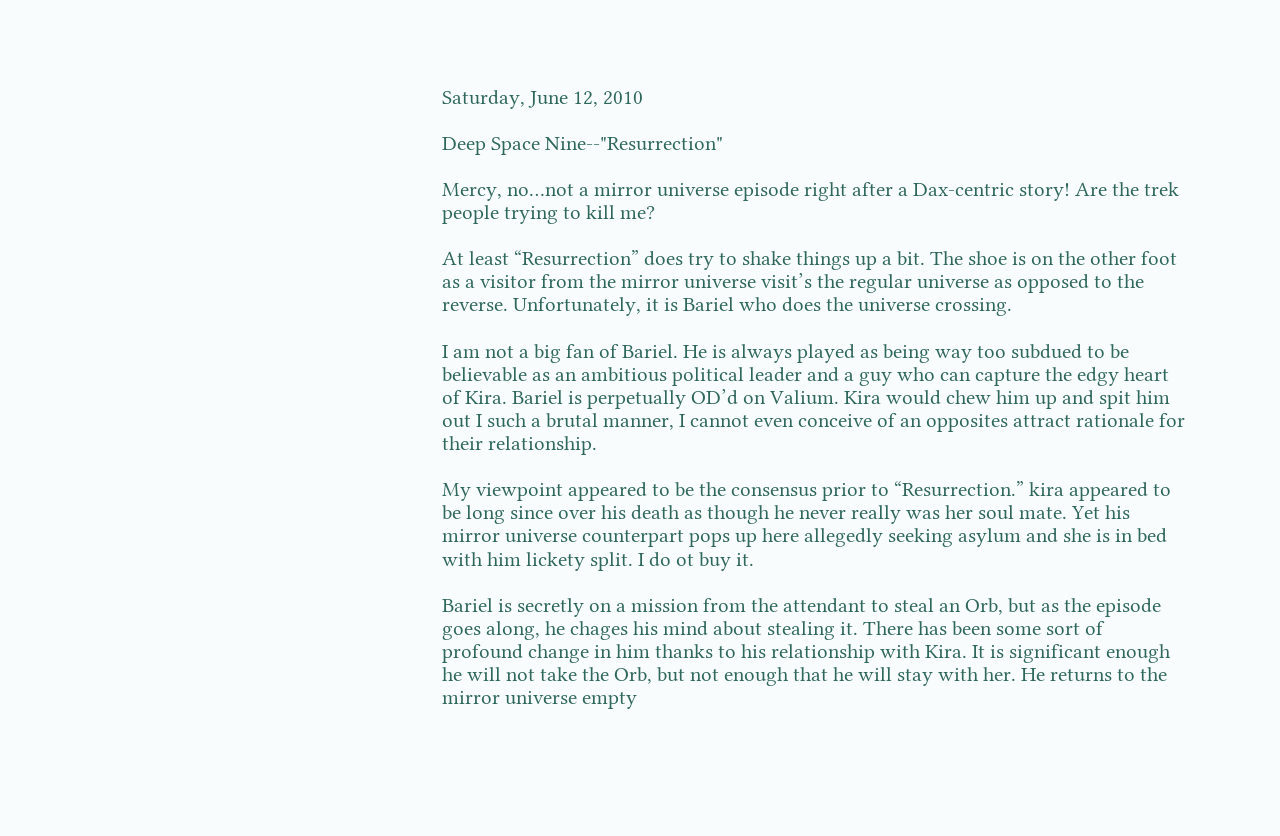Saturday, June 12, 2010

Deep Space Nine--"Resurrection"

Mercy, no…not a mirror universe episode right after a Dax-centric story! Are the trek people trying to kill me?

At least “Resurrection” does try to shake things up a bit. The shoe is on the other foot as a visitor from the mirror universe visit’s the regular universe as opposed to the reverse. Unfortunately, it is Bariel who does the universe crossing.

I am not a big fan of Bariel. He is always played as being way too subdued to be believable as an ambitious political leader and a guy who can capture the edgy heart of Kira. Bariel is perpetually OD’d on Valium. Kira would chew him up and spit him out I such a brutal manner, I cannot even conceive of an opposites attract rationale for their relationship.

My viewpoint appeared to be the consensus prior to “Resurrection.” kira appeared to be long since over his death as though he never really was her soul mate. Yet his mirror universe counterpart pops up here allegedly seeking asylum and she is in bed with him lickety split. I do ot buy it.

Bariel is secretly on a mission from the attendant to steal an Orb, but as the episode goes along, he chages his mind about stealing it. There has been some sort of profound change in him thanks to his relationship with Kira. It is significant enough he will not take the Orb, but not enough that he will stay with her. He returns to the mirror universe empty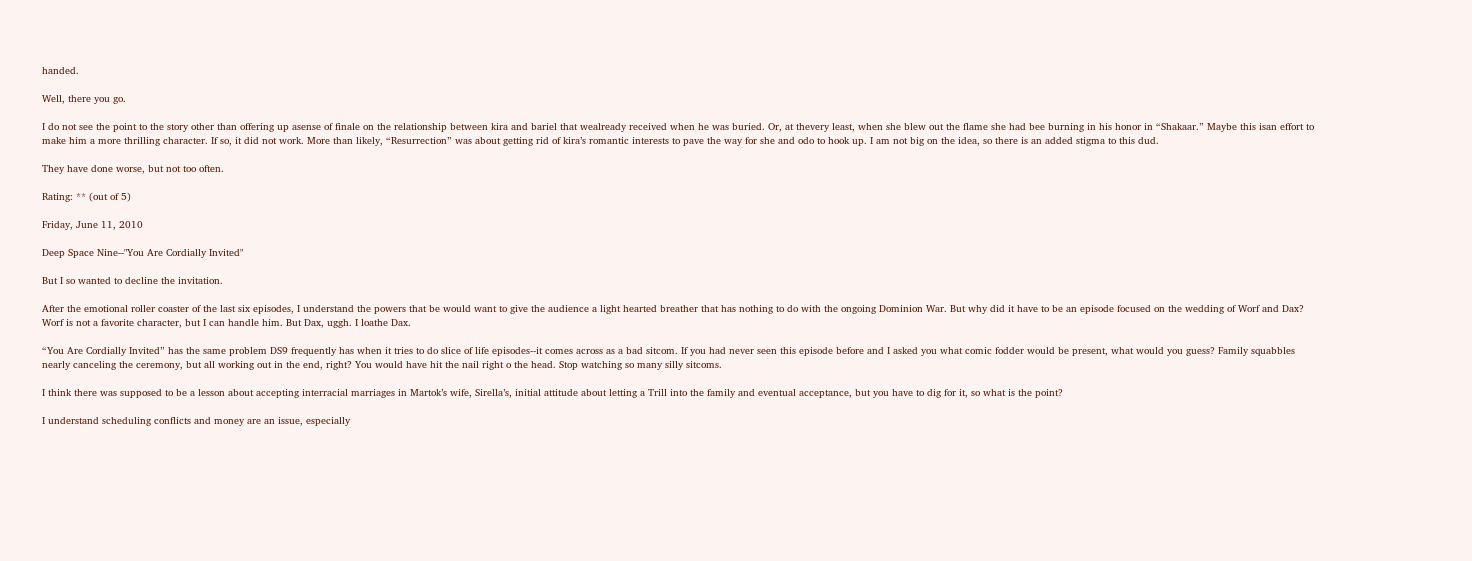handed.

Well, there you go.

I do not see the point to the story other than offering up asense of finale on the relationship between kira and bariel that wealready received when he was buried. Or, at thevery least, when she blew out the flame she had bee burning in his honor in “Shakaar.” Maybe this isan effort to make him a more thrilling character. If so, it did not work. More than likely, “Resurrection” was about getting rid of kira’s romantic interests to pave the way for she and odo to hook up. I am not big on the idea, so there is an added stigma to this dud.

They have done worse, but not too often.

Rating: ** (out of 5)

Friday, June 11, 2010

Deep Space Nine--"You Are Cordially Invited"

But I so wanted to decline the invitation.

After the emotional roller coaster of the last six episodes, I understand the powers that be would want to give the audience a light hearted breather that has nothing to do with the ongoing Dominion War. But why did it have to be an episode focused on the wedding of Worf and Dax? Worf is not a favorite character, but I can handle him. But Dax, uggh. I loathe Dax.

“You Are Cordially Invited” has the same problem DS9 frequently has when it tries to do slice of life episodes--it comes across as a bad sitcom. If you had never seen this episode before and I asked you what comic fodder would be present, what would you guess? Family squabbles nearly canceling the ceremony, but all working out in the end, right? You would have hit the nail right o the head. Stop watching so many silly sitcoms.

I think there was supposed to be a lesson about accepting interracial marriages in Martok’s wife, Sirella’s, initial attitude about letting a Trill into the family and eventual acceptance, but you have to dig for it, so what is the point?

I understand scheduling conflicts and money are an issue, especially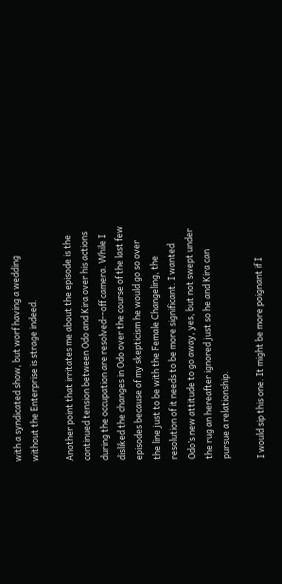with a syndicated show, but worf having a wedding without the Enterprise is strage indeed.

Another point that irritates me about the episode is the continued tension between Odo and Kira over his actions during the occupation are resolved--off camera. While I disliked the changes in Odo over the course of the last few episodes because of my skepticism he would go so over the line just to be with the Female Changeling, the resolution of it needs to be more significant. I wanted Odo’s new attitude to go away, yes, but not swept under the rug an hereafter ignored just so he and Kira can pursue a relationship.

I would sip this one. It might be more poignant if I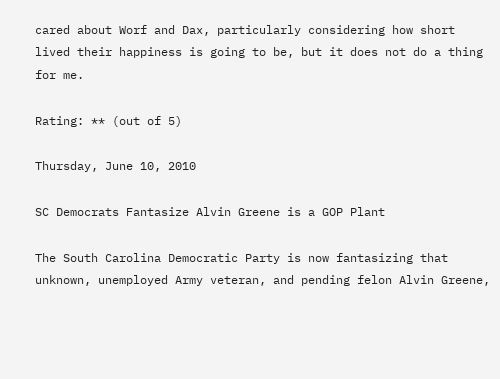cared about Worf and Dax, particularly considering how short lived their happiness is going to be, but it does not do a thing for me.

Rating: ** (out of 5)

Thursday, June 10, 2010

SC Democrats Fantasize Alvin Greene is a GOP Plant

The South Carolina Democratic Party is now fantasizing that unknown, unemployed Army veteran, and pending felon Alvin Greene,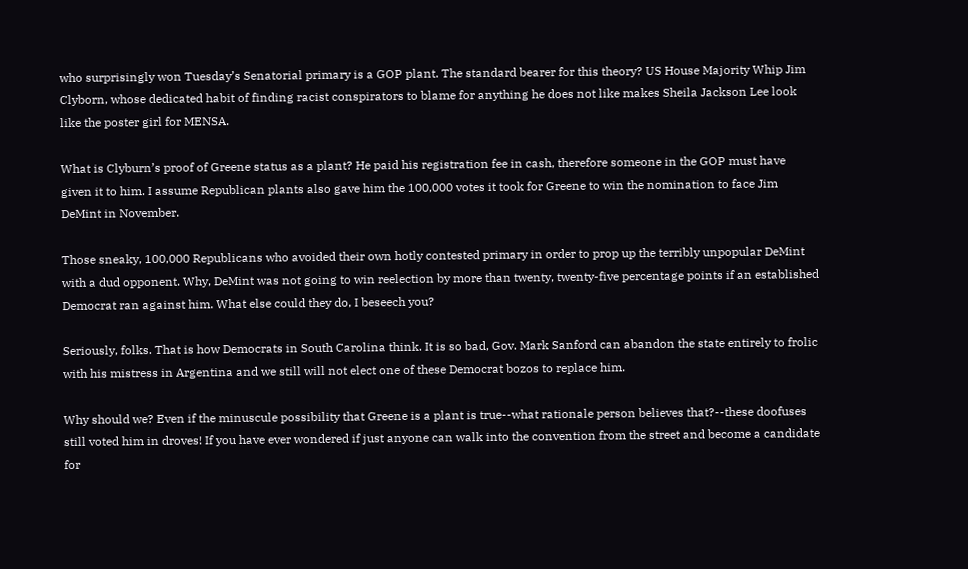who surprisingly won Tuesday’s Senatorial primary is a GOP plant. The standard bearer for this theory? US House Majority Whip Jim Clyborn, whose dedicated habit of finding racist conspirators to blame for anything he does not like makes Sheila Jackson Lee look like the poster girl for MENSA.

What is Clyburn’s proof of Greene status as a plant? He paid his registration fee in cash, therefore someone in the GOP must have given it to him. I assume Republican plants also gave him the 100,000 votes it took for Greene to win the nomination to face Jim DeMint in November.

Those sneaky, 100,000 Republicans who avoided their own hotly contested primary in order to prop up the terribly unpopular DeMint with a dud opponent. Why, DeMint was not going to win reelection by more than twenty, twenty-five percentage points if an established Democrat ran against him. What else could they do, I beseech you?

Seriously, folks. That is how Democrats in South Carolina think. It is so bad, Gov. Mark Sanford can abandon the state entirely to frolic with his mistress in Argentina and we still will not elect one of these Democrat bozos to replace him.

Why should we? Even if the minuscule possibility that Greene is a plant is true--what rationale person believes that?--these doofuses still voted him in droves! If you have ever wondered if just anyone can walk into the convention from the street and become a candidate for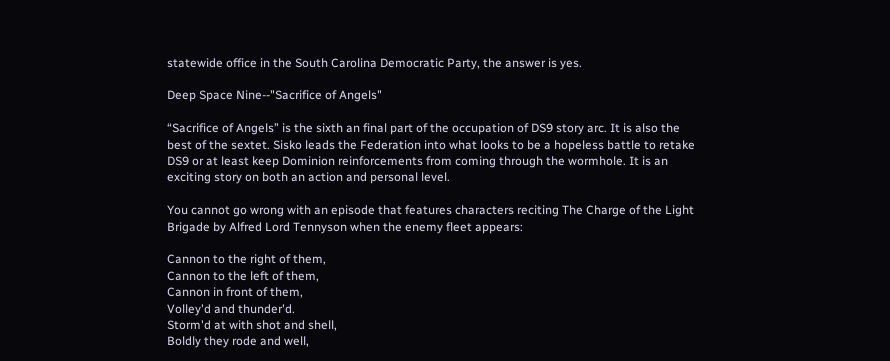statewide office in the South Carolina Democratic Party, the answer is yes.

Deep Space Nine--"Sacrifice of Angels"

“Sacrifice of Angels” is the sixth an final part of the occupation of DS9 story arc. It is also the best of the sextet. Sisko leads the Federation into what looks to be a hopeless battle to retake DS9 or at least keep Dominion reinforcements from coming through the wormhole. It is an exciting story on both an action and personal level.

You cannot go wrong with an episode that features characters reciting The Charge of the Light Brigade by Alfred Lord Tennyson when the enemy fleet appears:

Cannon to the right of them,
Cannon to the left of them,
Cannon in front of them,
Volley'd and thunder'd.
Storm'd at with shot and shell,
Boldly they rode and well,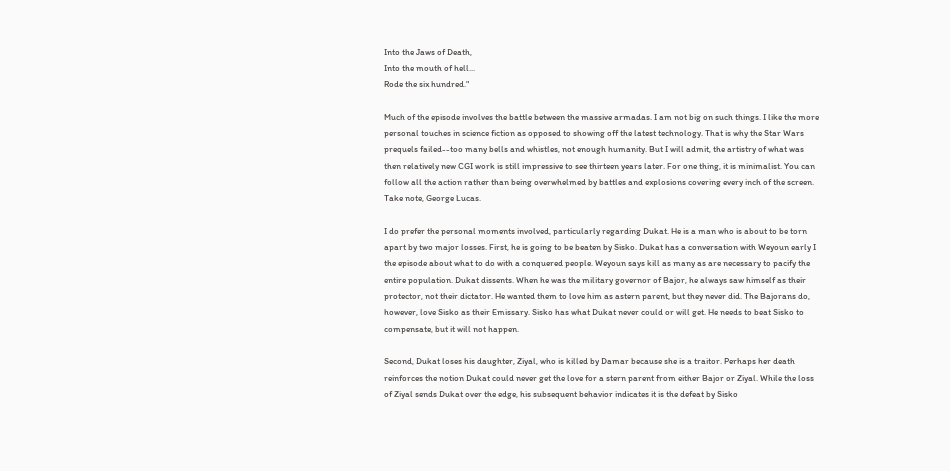Into the Jaws of Death,
Into the mouth of hell...
Rode the six hundred."

Much of the episode involves the battle between the massive armadas. I am not big on such things. I like the more personal touches in science fiction as opposed to showing off the latest technology. That is why the Star Wars prequels failed--too many bells and whistles, not enough humanity. But I will admit, the artistry of what was then relatively new CGI work is still impressive to see thirteen years later. For one thing, it is minimalist. You can follow all the action rather than being overwhelmed by battles and explosions covering every inch of the screen. Take note, George Lucas.

I do prefer the personal moments involved, particularly regarding Dukat. He is a man who is about to be torn apart by two major losses. First, he is going to be beaten by Sisko. Dukat has a conversation with Weyoun early I the episode about what to do with a conquered people. Weyoun says kill as many as are necessary to pacify the entire population. Dukat dissents. When he was the military governor of Bajor, he always saw himself as their protector, not their dictator. He wanted them to love him as astern parent, but they never did. The Bajorans do, however, love Sisko as their Emissary. Sisko has what Dukat never could or will get. He needs to beat Sisko to compensate, but it will not happen.

Second, Dukat loses his daughter, Ziyal, who is killed by Damar because she is a traitor. Perhaps her death reinforces the notion Dukat could never get the love for a stern parent from either Bajor or Ziyal. While the loss of Ziyal sends Dukat over the edge, his subsequent behavior indicates it is the defeat by Sisko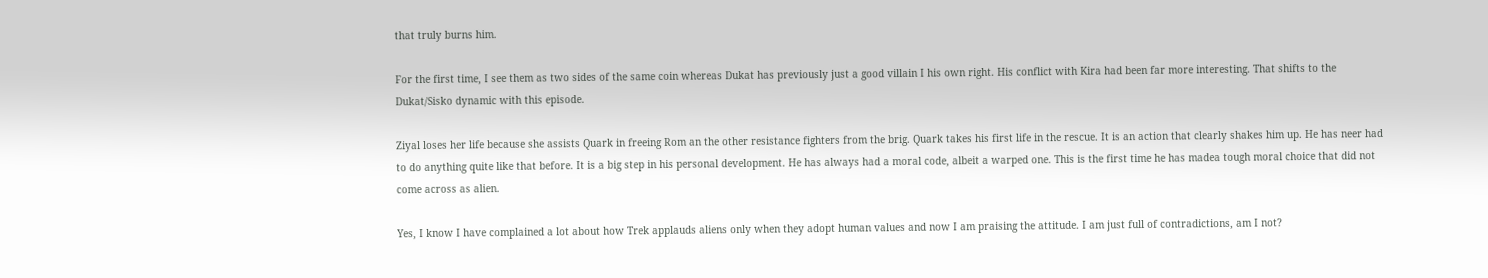that truly burns him.

For the first time, I see them as two sides of the same coin whereas Dukat has previously just a good villain I his own right. His conflict with Kira had been far more interesting. That shifts to the Dukat/Sisko dynamic with this episode.

Ziyal loses her life because she assists Quark in freeing Rom an the other resistance fighters from the brig. Quark takes his first life in the rescue. It is an action that clearly shakes him up. He has neer had to do anything quite like that before. It is a big step in his personal development. He has always had a moral code, albeit a warped one. This is the first time he has madea tough moral choice that did not come across as alien.

Yes, I know I have complained a lot about how Trek applauds aliens only when they adopt human values and now I am praising the attitude. I am just full of contradictions, am I not?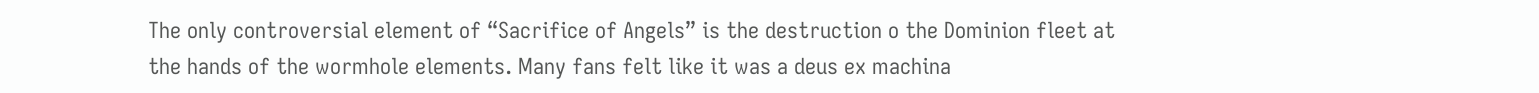The only controversial element of “Sacrifice of Angels” is the destruction o the Dominion fleet at the hands of the wormhole elements. Many fans felt like it was a deus ex machina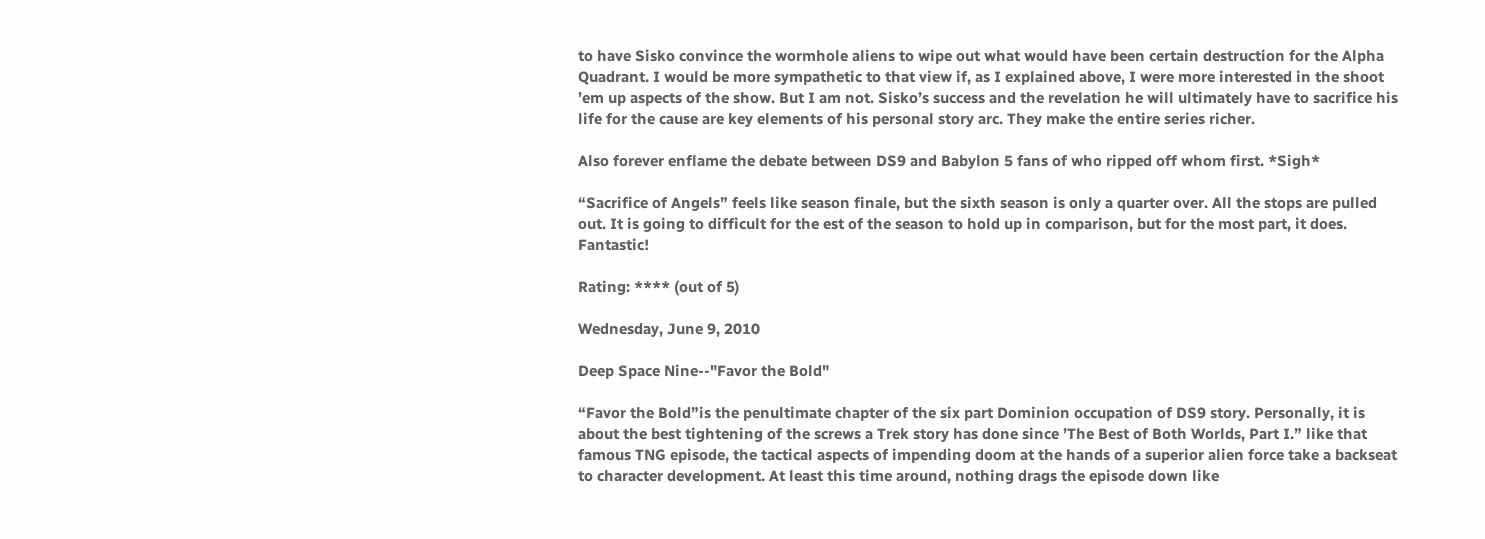to have Sisko convince the wormhole aliens to wipe out what would have been certain destruction for the Alpha Quadrant. I would be more sympathetic to that view if, as I explained above, I were more interested in the shoot ’em up aspects of the show. But I am not. Sisko’s success and the revelation he will ultimately have to sacrifice his life for the cause are key elements of his personal story arc. They make the entire series richer.

Also forever enflame the debate between DS9 and Babylon 5 fans of who ripped off whom first. *Sigh*

“Sacrifice of Angels” feels like season finale, but the sixth season is only a quarter over. All the stops are pulled out. It is going to difficult for the est of the season to hold up in comparison, but for the most part, it does. Fantastic!

Rating: **** (out of 5)

Wednesday, June 9, 2010

Deep Space Nine--"Favor the Bold"

“Favor the Bold”is the penultimate chapter of the six part Dominion occupation of DS9 story. Personally, it is about the best tightening of the screws a Trek story has done since ’The Best of Both Worlds, Part I.” like that famous TNG episode, the tactical aspects of impending doom at the hands of a superior alien force take a backseat to character development. At least this time around, nothing drags the episode down like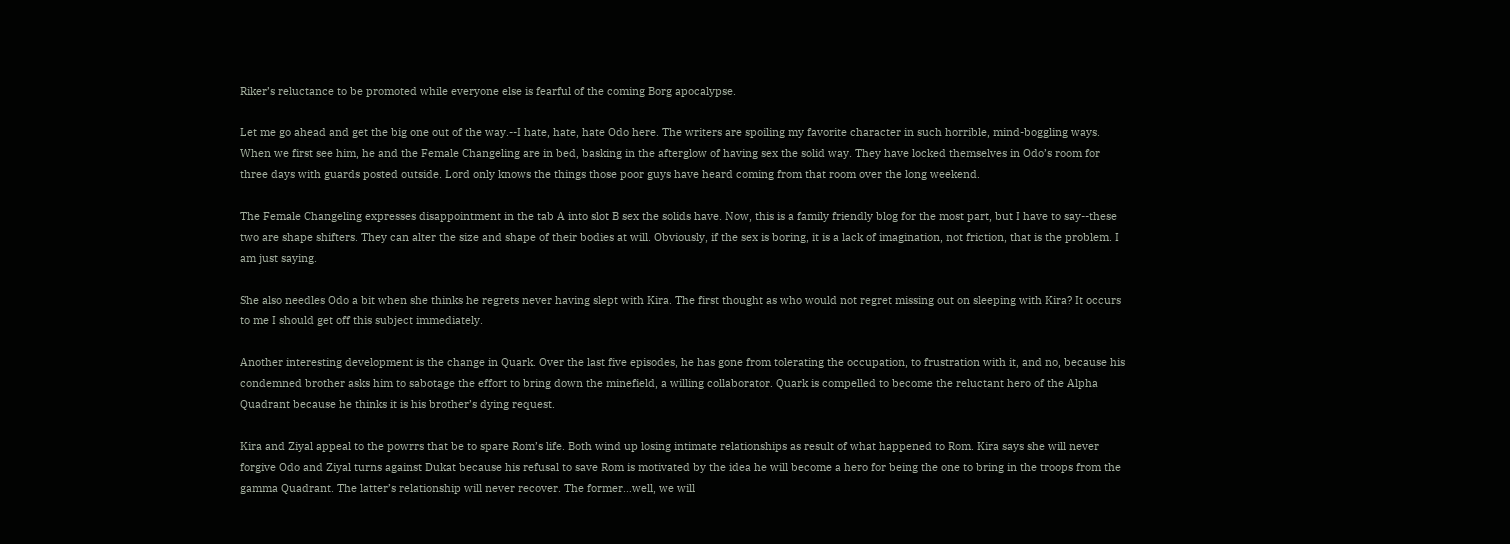Riker’s reluctance to be promoted while everyone else is fearful of the coming Borg apocalypse.

Let me go ahead and get the big one out of the way.--I hate, hate, hate Odo here. The writers are spoiling my favorite character in such horrible, mind-boggling ways. When we first see him, he and the Female Changeling are in bed, basking in the afterglow of having sex the solid way. They have locked themselves in Odo’s room for three days with guards posted outside. Lord only knows the things those poor guys have heard coming from that room over the long weekend.

The Female Changeling expresses disappointment in the tab A into slot B sex the solids have. Now, this is a family friendly blog for the most part, but I have to say--these two are shape shifters. They can alter the size and shape of their bodies at will. Obviously, if the sex is boring, it is a lack of imagination, not friction, that is the problem. I am just saying.

She also needles Odo a bit when she thinks he regrets never having slept with Kira. The first thought as who would not regret missing out on sleeping with Kira? It occurs to me I should get off this subject immediately.

Another interesting development is the change in Quark. Over the last five episodes, he has gone from tolerating the occupation, to frustration with it, and no, because his condemned brother asks him to sabotage the effort to bring down the minefield, a willing collaborator. Quark is compelled to become the reluctant hero of the Alpha Quadrant because he thinks it is his brother’s dying request.

Kira and Ziyal appeal to the powrrs that be to spare Rom’s life. Both wind up losing intimate relationships as result of what happened to Rom. Kira says she will never forgive Odo and Ziyal turns against Dukat because his refusal to save Rom is motivated by the idea he will become a hero for being the one to bring in the troops from the gamma Quadrant. The latter’s relationship will never recover. The former…well, we will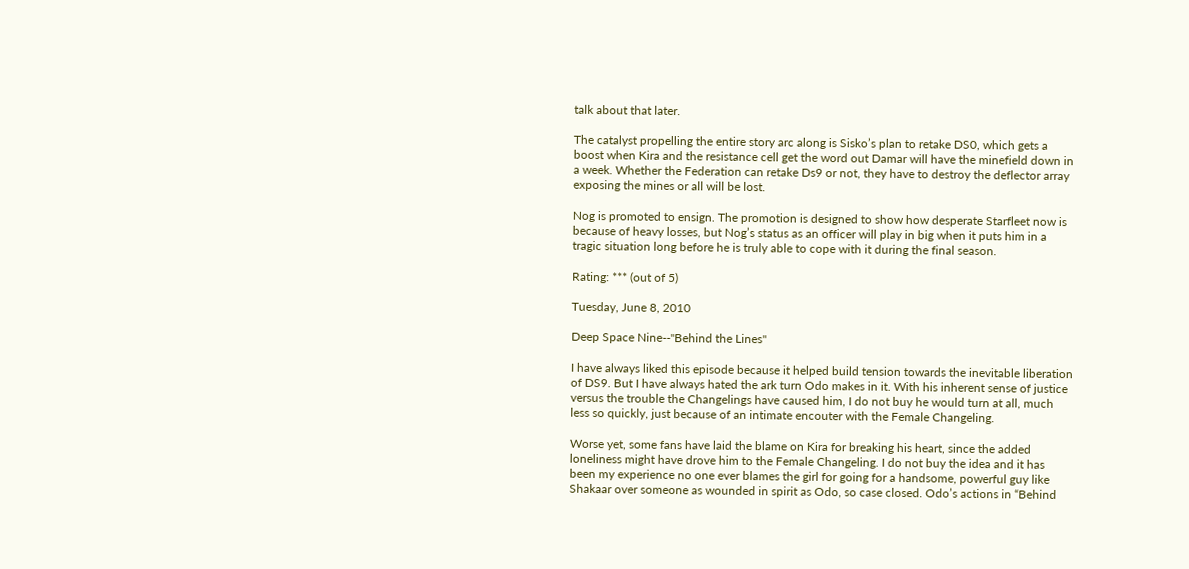talk about that later.

The catalyst propelling the entire story arc along is Sisko’s plan to retake DS0, which gets a boost when Kira and the resistance cell get the word out Damar will have the minefield down in a week. Whether the Federation can retake Ds9 or not, they have to destroy the deflector array exposing the mines or all will be lost.

Nog is promoted to ensign. The promotion is designed to show how desperate Starfleet now is because of heavy losses, but Nog’s status as an officer will play in big when it puts him in a tragic situation long before he is truly able to cope with it during the final season.

Rating: *** (out of 5)

Tuesday, June 8, 2010

Deep Space Nine--"Behind the Lines"

I have always liked this episode because it helped build tension towards the inevitable liberation of DS9. But I have always hated the ark turn Odo makes in it. With his inherent sense of justice versus the trouble the Changelings have caused him, I do not buy he would turn at all, much less so quickly, just because of an intimate encouter with the Female Changeling.

Worse yet, some fans have laid the blame on Kira for breaking his heart, since the added loneliness might have drove him to the Female Changeling. I do not buy the idea and it has been my experience no one ever blames the girl for going for a handsome, powerful guy like Shakaar over someone as wounded in spirit as Odo, so case closed. Odo’s actions in “Behind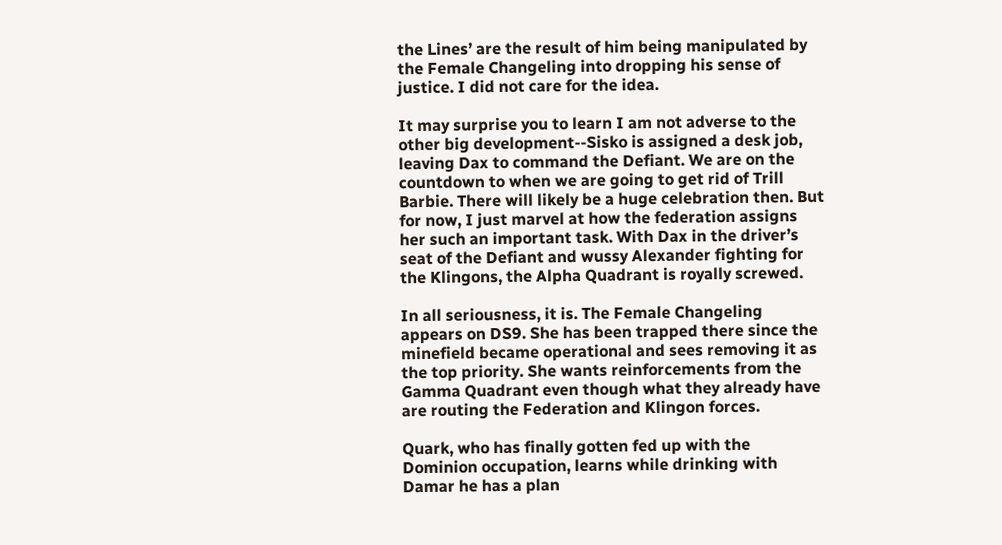the Lines’ are the result of him being manipulated by the Female Changeling into dropping his sense of justice. I did not care for the idea.

It may surprise you to learn I am not adverse to the other big development--Sisko is assigned a desk job, leaving Dax to command the Defiant. We are on the countdown to when we are going to get rid of Trill Barbie. There will likely be a huge celebration then. But for now, I just marvel at how the federation assigns her such an important task. With Dax in the driver’s seat of the Defiant and wussy Alexander fighting for the Klingons, the Alpha Quadrant is royally screwed.

In all seriousness, it is. The Female Changeling appears on DS9. She has been trapped there since the minefield became operational and sees removing it as the top priority. She wants reinforcements from the Gamma Quadrant even though what they already have are routing the Federation and Klingon forces.

Quark, who has finally gotten fed up with the Dominion occupation, learns while drinking with Damar he has a plan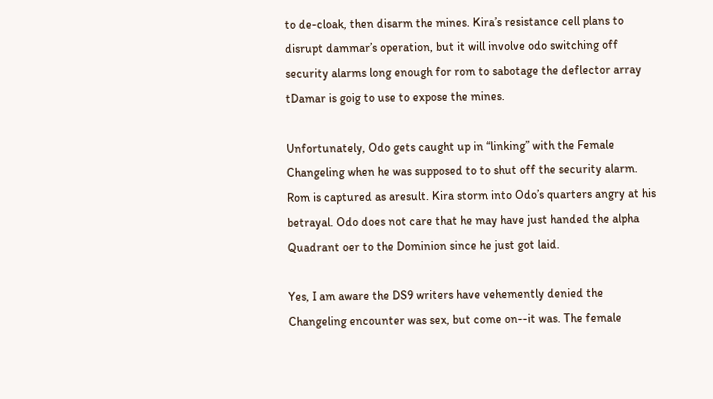to de-cloak, then disarm the mines. Kira’s resistance cell plans to disrupt dammar’s operation, but it will involve odo switching off security alarms long enough for rom to sabotage the deflector array tDamar is goig to use to expose the mines.

Unfortunately, Odo gets caught up in “linking” with the Female Changeling when he was supposed to to shut off the security alarm. Rom is captured as aresult. Kira storm into Odo’s quarters angry at his betrayal. Odo does not care that he may have just handed the alpha Quadrant oer to the Dominion since he just got laid.

Yes, I am aware the DS9 writers have vehemently denied the Changeling encounter was sex, but come on--it was. The female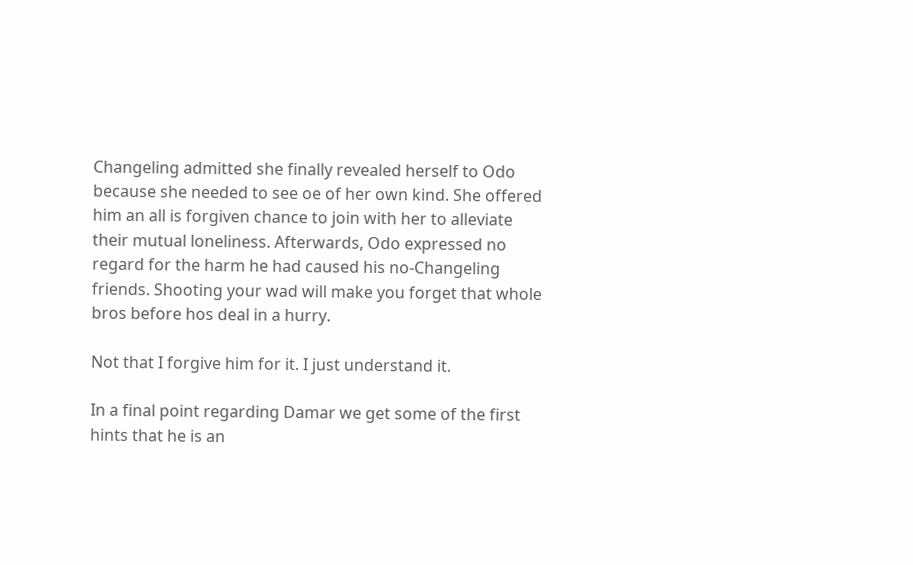Changeling admitted she finally revealed herself to Odo because she needed to see oe of her own kind. She offered him an all is forgiven chance to join with her to alleviate their mutual loneliness. Afterwards, Odo expressed no regard for the harm he had caused his no-Changeling friends. Shooting your wad will make you forget that whole bros before hos deal in a hurry.

Not that I forgive him for it. I just understand it.

In a final point regarding Damar we get some of the first hints that he is an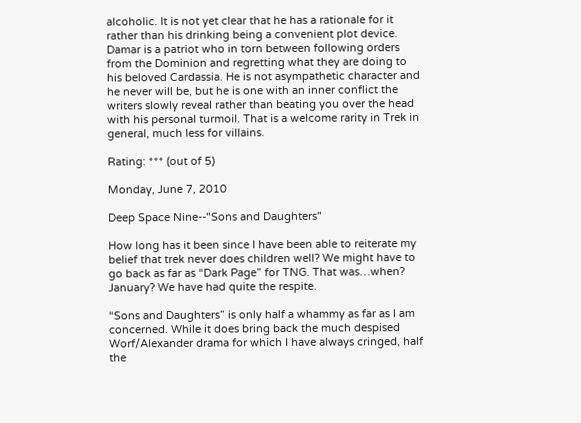alcoholic. It is not yet clear that he has a rationale for it rather than his drinking being a convenient plot device. Damar is a patriot who in torn between following orders from the Dominion and regretting what they are doing to his beloved Cardassia. He is not asympathetic character and he never will be, but he is one with an inner conflict the writers slowly reveal rather than beating you over the head with his personal turmoil. That is a welcome rarity in Trek in general, much less for villains.

Rating: *** (out of 5)

Monday, June 7, 2010

Deep Space Nine--"Sons and Daughters"

How long has it been since I have been able to reiterate my belief that trek never does children well? We might have to go back as far as “Dark Page” for TNG. That was…when? January? We have had quite the respite.

“Sons and Daughters” is only half a whammy as far as I am concerned. While it does bring back the much despised Worf/Alexander drama for which I have always cringed, half the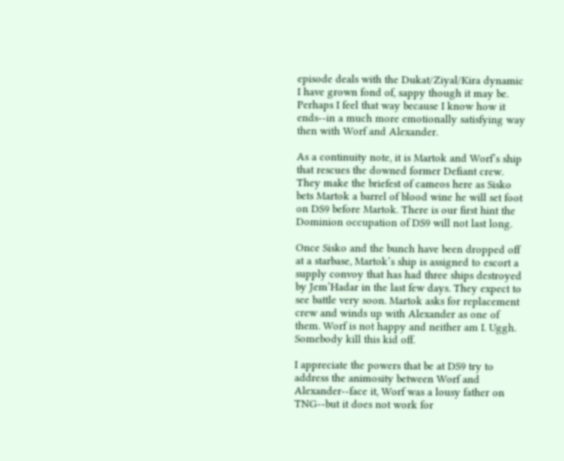episode deals with the Dukat/Ziyal/Kira dynamic I have grown fond of, sappy though it may be. Perhaps I feel that way because I know how it ends--in a much more emotionally satisfying way then with Worf and Alexander.

As a continuity note, it is Martok and Worf’s ship that rescues the downed former Defiant crew. They make the briefest of cameos here as Sisko bets Martok a barrel of blood wine he will set foot on DS9 before Martok. There is our first hint the Dominion occupation of DS9 will not last long.

Once Sisko and the bunch have been dropped off at a starbase, Martok’s ship is assigned to escort a supply convoy that has had three ships destroyed by Jem’Hadar in the last few days. They expect to see battle very soon. Martok asks for replacement crew and winds up with Alexander as one of them. Worf is not happy and neither am I. Uggh. Somebody kill this kid off.

I appreciate the powers that be at DS9 try to address the animosity between Worf and Alexander--face it, Worf was a lousy father on TNG--but it does not work for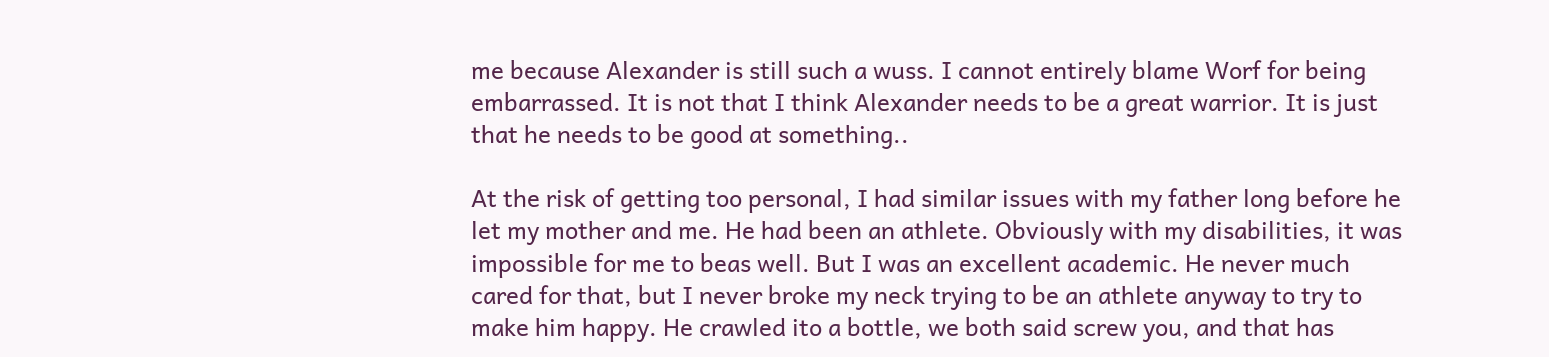me because Alexander is still such a wuss. I cannot entirely blame Worf for being embarrassed. It is not that I think Alexander needs to be a great warrior. It is just that he needs to be good at something..

At the risk of getting too personal, I had similar issues with my father long before he let my mother and me. He had been an athlete. Obviously with my disabilities, it was impossible for me to beas well. But I was an excellent academic. He never much cared for that, but I never broke my neck trying to be an athlete anyway to try to make him happy. He crawled ito a bottle, we both said screw you, and that has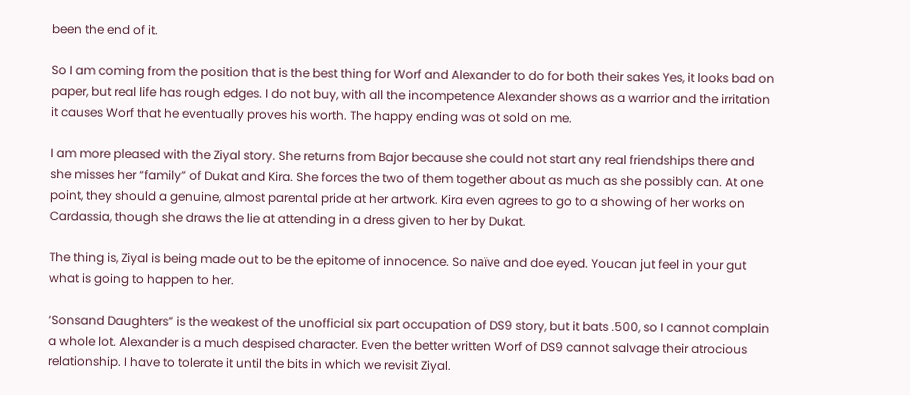been the end of it.

So I am coming from the position that is the best thing for Worf and Alexander to do for both their sakes Yes, it looks bad on paper, but real life has rough edges. I do not buy, with all the incompetence Alexander shows as a warrior and the irritation it causes Worf that he eventually proves his worth. The happy ending was ot sold on me.

I am more pleased with the Ziyal story. She returns from Bajor because she could not start any real friendships there and she misses her “family” of Dukat and Kira. She forces the two of them together about as much as she possibly can. At one point, they should a genuine, almost parental pride at her artwork. Kira even agrees to go to a showing of her works on Cardassia, though she draws the lie at attending in a dress given to her by Dukat.

The thing is, Ziyal is being made out to be the epitome of innocence. So naïve and doe eyed. Youcan jut feel in your gut what is going to happen to her.

‘Sonsand Daughters” is the weakest of the unofficial six part occupation of DS9 story, but it bats .500, so I cannot complain a whole lot. Alexander is a much despised character. Even the better written Worf of DS9 cannot salvage their atrocious relationship. I have to tolerate it until the bits in which we revisit Ziyal.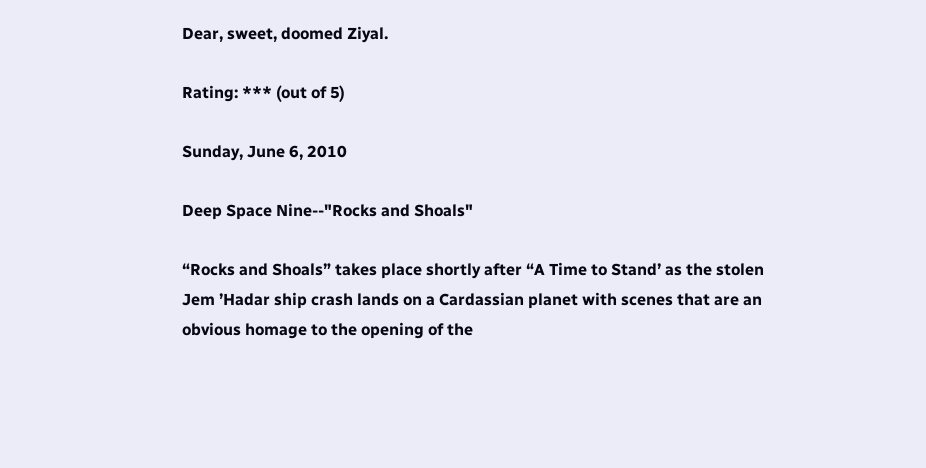Dear, sweet, doomed Ziyal.

Rating: *** (out of 5)

Sunday, June 6, 2010

Deep Space Nine--"Rocks and Shoals"

“Rocks and Shoals” takes place shortly after “A Time to Stand’ as the stolen Jem ’Hadar ship crash lands on a Cardassian planet with scenes that are an obvious homage to the opening of the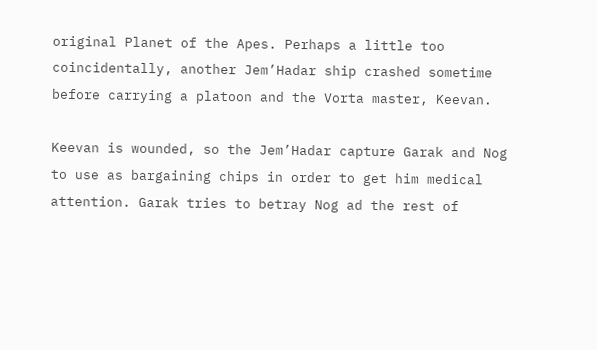original Planet of the Apes. Perhaps a little too coincidentally, another Jem’Hadar ship crashed sometime before carrying a platoon and the Vorta master, Keevan.

Keevan is wounded, so the Jem’Hadar capture Garak and Nog to use as bargaining chips in order to get him medical attention. Garak tries to betray Nog ad the rest of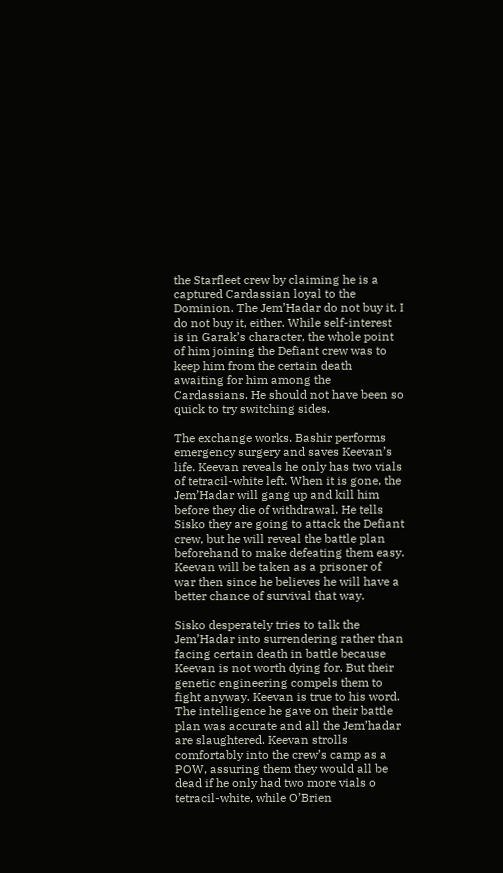the Starfleet crew by claiming he is a captured Cardassian loyal to the Dominion. The Jem’Hadar do not buy it. I do not buy it, either. While self-interest is in Garak’s character, the whole point of him joining the Defiant crew was to keep him from the certain death awaiting for him among the Cardassians. He should not have been so quick to try switching sides.

The exchange works. Bashir performs emergency surgery and saves Keevan’s life. Keevan reveals he only has two vials of tetracil-white left. When it is gone, the Jem’Hadar will gang up and kill him before they die of withdrawal. He tells Sisko they are going to attack the Defiant crew, but he will reveal the battle plan beforehand to make defeating them easy. Keevan will be taken as a prisoner of war then since he believes he will have a better chance of survival that way.

Sisko desperately tries to talk the Jem’Hadar into surrendering rather than facing certain death in battle because Keevan is not worth dying for. But their genetic engineering compels them to fight anyway. Keevan is true to his word. The intelligence he gave on their battle plan was accurate and all the Jem’hadar are slaughtered. Keevan strolls comfortably into the crew’s camp as a POW, assuring them they would all be dead if he only had two more vials o tetracil-white, while O’Brien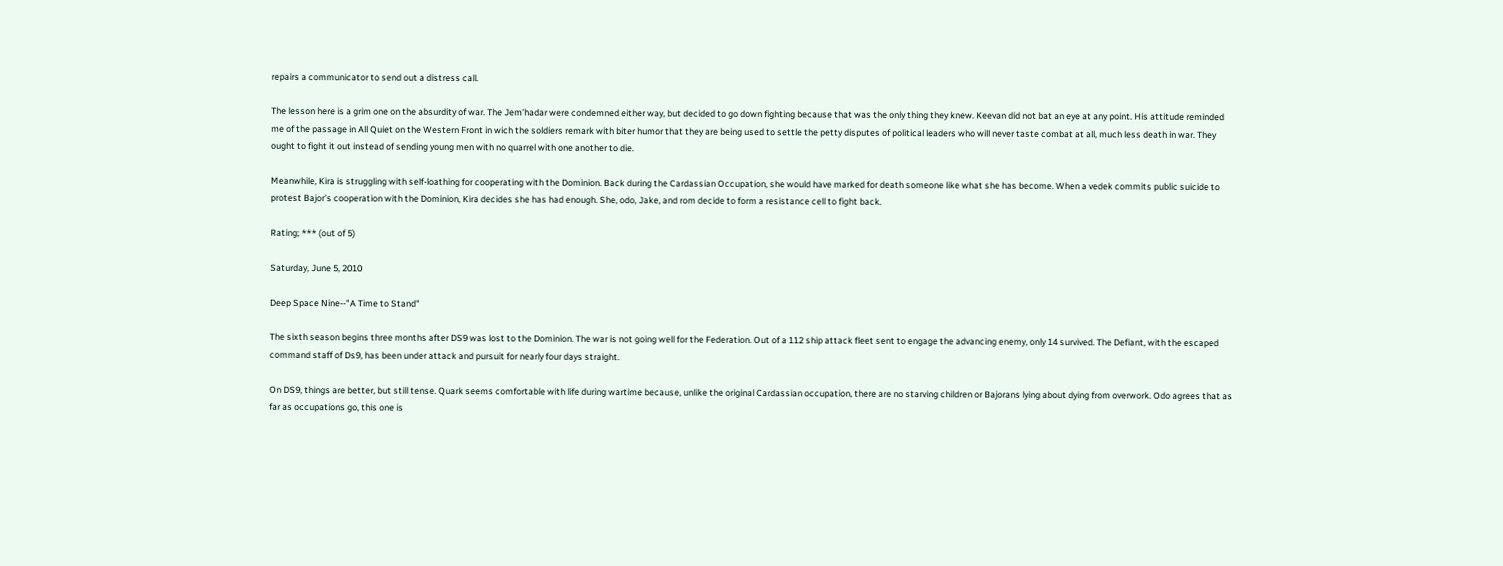repairs a communicator to send out a distress call.

The lesson here is a grim one on the absurdity of war. The Jem’hadar were condemned either way, but decided to go down fighting because that was the only thing they knew. Keevan did not bat an eye at any point. His attitude reminded me of the passage in All Quiet on the Western Front in wich the soldiers remark with biter humor that they are being used to settle the petty disputes of political leaders who will never taste combat at all, much less death in war. They ought to fight it out instead of sending young men with no quarrel with one another to die.

Meanwhile, Kira is struggling with self-loathing for cooperating with the Dominion. Back during the Cardassian Occupation, she would have marked for death someone like what she has become. When a vedek commits public suicide to protest Bajor’s cooperation with the Dominion, Kira decides she has had enough. She, odo, Jake, and rom decide to form a resistance cell to fight back.

Rating; *** (out of 5)

Saturday, June 5, 2010

Deep Space Nine--"A Time to Stand"

The sixth season begins three months after DS9 was lost to the Dominion. The war is not going well for the Federation. Out of a 112 ship attack fleet sent to engage the advancing enemy, only 14 survived. The Defiant, with the escaped command staff of Ds9, has been under attack and pursuit for nearly four days straight.

On DS9, things are better, but still tense. Quark seems comfortable with life during wartime because, unlike the original Cardassian occupation, there are no starving children or Bajorans lying about dying from overwork. Odo agrees that as far as occupations go, this one is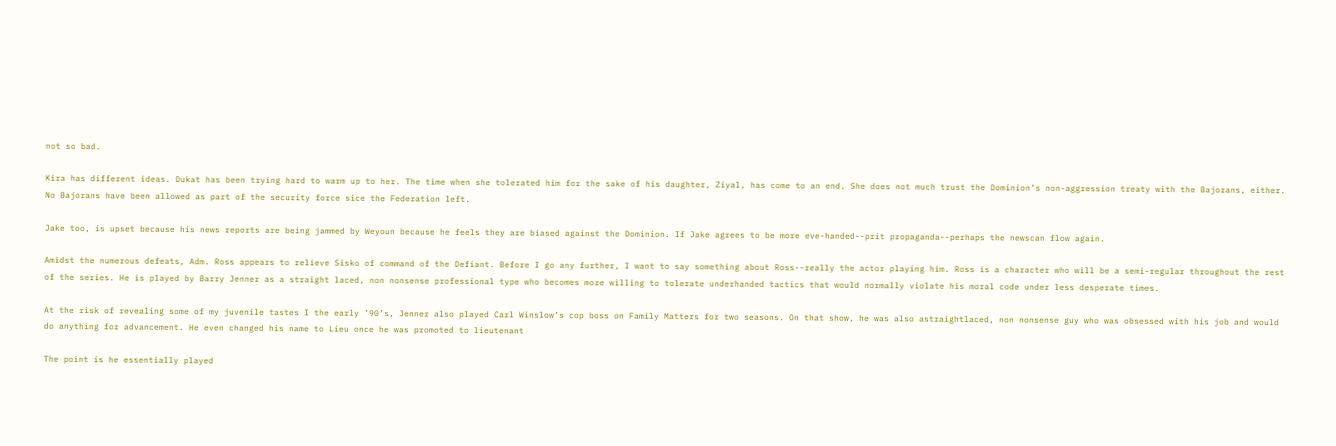not so bad.

Kira has different ideas. Dukat has been trying hard to warm up to her. The time when she tolerated him for the sake of his daughter, Ziyal, has come to an end. She does not much trust the Dominion’s non-aggression treaty with the Bajorans, either. No Bajorans have been allowed as part of the security force sice the Federation left.

Jake too, is upset because his news reports are being jammed by Weyoun because he feels they are biased against the Dominion. If Jake agrees to be more eve-handed--prit propaganda--perhaps the newscan flow again.

Amidst the numerous defeats, Adm. Ross appears to relieve Sisko of command of the Defiant. Before I go any further, I want to say something about Ross--really the actor playing him. Ross is a character who will be a semi-regular throughout the rest of the series. He is played by Barry Jenner as a straight laced, non nonsense professional type who becomes more willing to tolerate underhanded tactics that would normally violate his moral code under less desperate times.

At the risk of revealing some of my juvenile tastes I the early ’90’s, Jenner also played Carl Winslow’s cop boss on Family Matters for two seasons. On that show, he was also astraightlaced, non nonsense guy who was obsessed with his job and would do anything for advancement. He even changed his name to Lieu once he was promoted to lieutenant

The point is he essentially played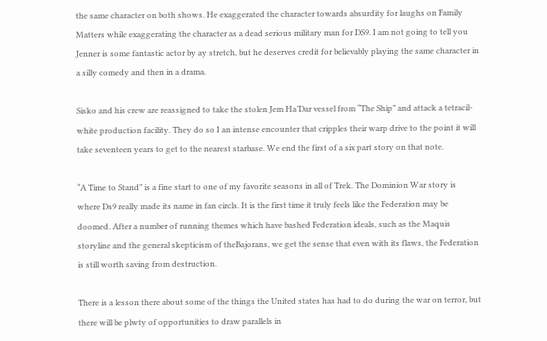the same character on both shows. He exaggerated the character towards absurdity for laughs on Family Matters while exaggerating the character as a dead serious military man for DS9. I am not going to tell you Jenner is some fantastic actor by ay stretch, but he deserves credit for believably playing the same character in a silly comedy and then in a drama.

Sisko and his crew are reassigned to take the stolen Jem Ha’Dar vessel from “The Ship” and attack a tetracil-white production facility. They do so I an intense encounter that cripples their warp drive to the point it will take seventeen years to get to the nearest starbase. We end the first of a six part story on that note.

“A Time to Stand” is a fine start to one of my favorite seasons in all of Trek. The Dominion War story is where Ds9 really made its name in fan circls. It is the first time it truly feels like the Federation may be doomed. After a number of running themes which have bashed Federation ideals, such as the Maquis storyline and the general skepticism of theBajorans, we get the sense that even with its flaws, the Federation is still worth saving from destruction.

There is a lesson there about some of the things the United states has had to do during the war on terror, but there will be plwty of opportunities to draw parallels in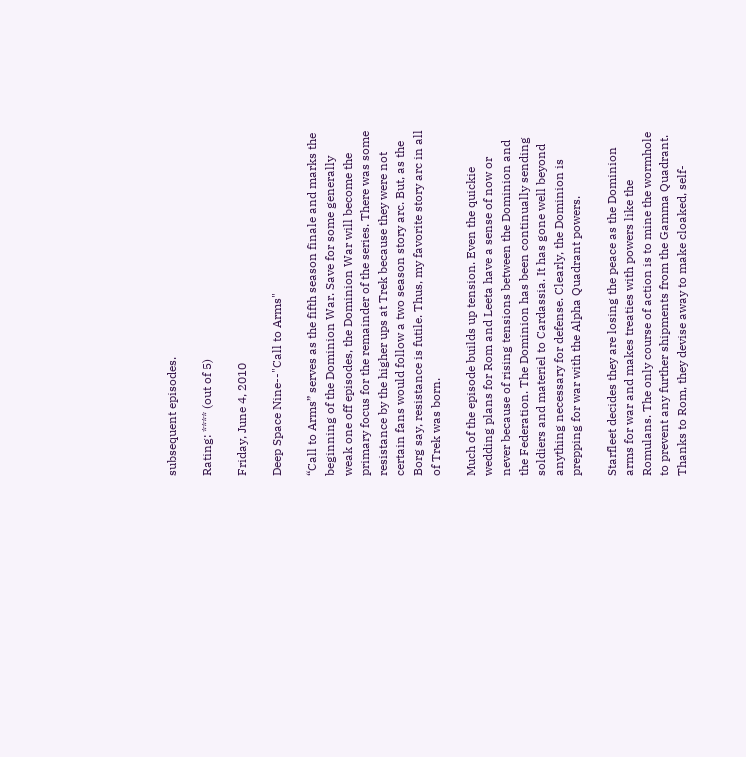subsequent episodes.

Rating: **** (out of 5)

Friday, June 4, 2010

Deep Space Nine--"Call to Arms"

“Call to Arms” serves as the fifth season finale and marks the beginning of the Dominion War. Save for some generally weak one off episodes, the Dominion War will become the primary focus for the remainder of the series. There was some resistance by the higher ups at Trek because they were not certain fans would follow a two season story arc. But, as the Borg say, resistance is futile. Thus, my favorite story arc in all of Trek was born.

Much of the episode builds up tension. Even the quickie wedding plans for Rom and Leeta have a sense of now or never because of rising tensions between the Dominion and the Federation. The Dominion has been continually sending soldiers and materiel to Cardassia. It has gone well beyond anything necessary for defense. Clearly, the Dominion is prepping for war with the Alpha Quadrant powers.

Starfleet decides they are losing the peace as the Dominion arms for war and makes treaties with powers like the Romulans. The only course of action is to mine the wormhole to prevent any further shipments from the Gamma Quadrant. Thanks to Rom, they devise away to make cloaked, self-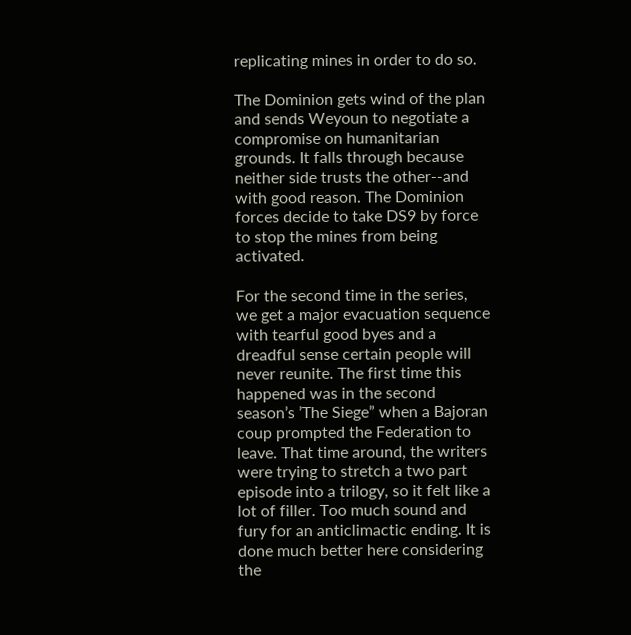replicating mines in order to do so.

The Dominion gets wind of the plan and sends Weyoun to negotiate a compromise on humanitarian grounds. It falls through because neither side trusts the other--and with good reason. The Dominion forces decide to take DS9 by force to stop the mines from being activated.

For the second time in the series, we get a major evacuation sequence with tearful good byes and a dreadful sense certain people will never reunite. The first time this happened was in the second season’s ’The Siege” when a Bajoran coup prompted the Federation to leave. That time around, the writers were trying to stretch a two part episode into a trilogy, so it felt like a lot of filler. Too much sound and fury for an anticlimactic ending. It is done much better here considering the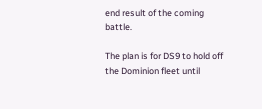end result of the coming battle.

The plan is for DS9 to hold off the Dominion fleet until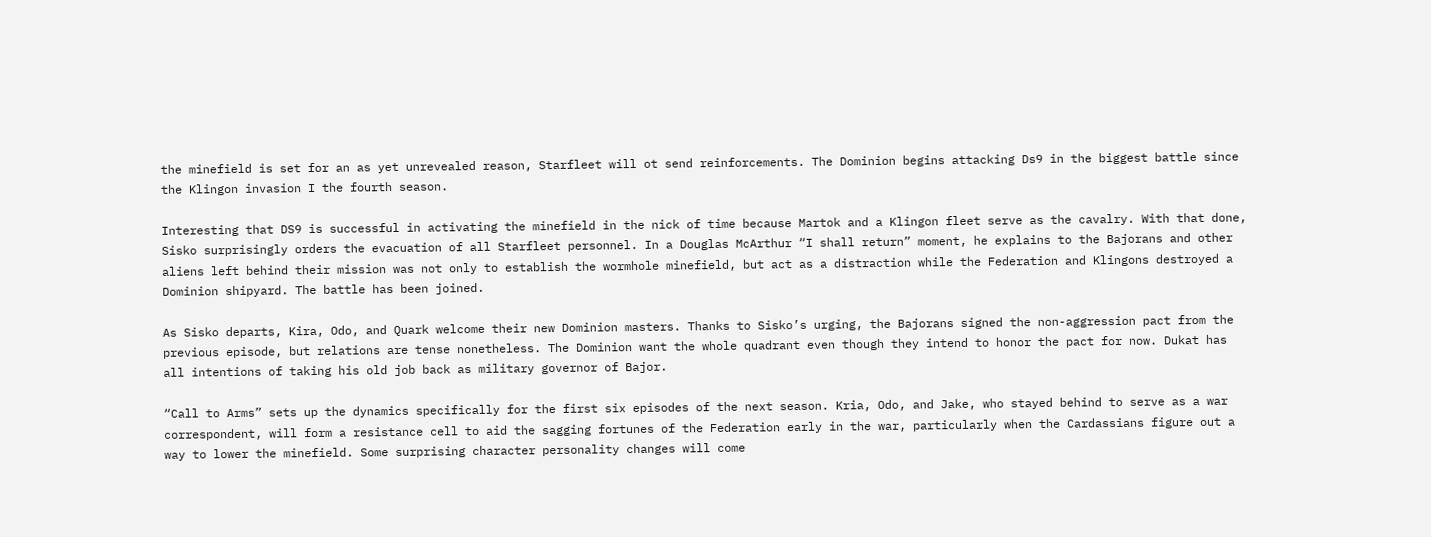the minefield is set for an as yet unrevealed reason, Starfleet will ot send reinforcements. The Dominion begins attacking Ds9 in the biggest battle since the Klingon invasion I the fourth season.

Interesting that DS9 is successful in activating the minefield in the nick of time because Martok and a Klingon fleet serve as the cavalry. With that done, Sisko surprisingly orders the evacuation of all Starfleet personnel. In a Douglas McArthur “I shall return” moment, he explains to the Bajorans and other aliens left behind their mission was not only to establish the wormhole minefield, but act as a distraction while the Federation and Klingons destroyed a Dominion shipyard. The battle has been joined.

As Sisko departs, Kira, Odo, and Quark welcome their new Dominion masters. Thanks to Sisko’s urging, the Bajorans signed the non-aggression pact from the previous episode, but relations are tense nonetheless. The Dominion want the whole quadrant even though they intend to honor the pact for now. Dukat has all intentions of taking his old job back as military governor of Bajor.

“Call to Arms” sets up the dynamics specifically for the first six episodes of the next season. Kria, Odo, and Jake, who stayed behind to serve as a war correspondent, will form a resistance cell to aid the sagging fortunes of the Federation early in the war, particularly when the Cardassians figure out a way to lower the minefield. Some surprising character personality changes will come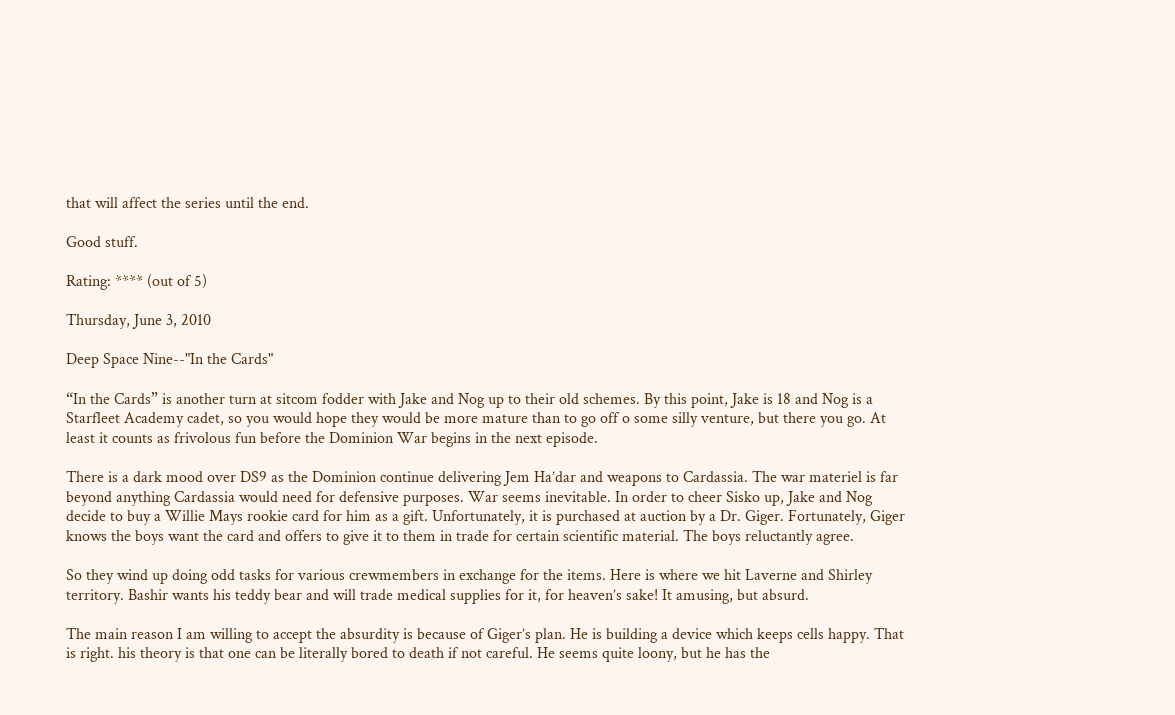that will affect the series until the end.

Good stuff.

Rating: **** (out of 5)

Thursday, June 3, 2010

Deep Space Nine--"In the Cards"

“In the Cards” is another turn at sitcom fodder with Jake and Nog up to their old schemes. By this point, Jake is 18 and Nog is a Starfleet Academy cadet, so you would hope they would be more mature than to go off o some silly venture, but there you go. At least it counts as frivolous fun before the Dominion War begins in the next episode.

There is a dark mood over DS9 as the Dominion continue delivering Jem Ha’dar and weapons to Cardassia. The war materiel is far beyond anything Cardassia would need for defensive purposes. War seems inevitable. In order to cheer Sisko up, Jake and Nog decide to buy a Willie Mays rookie card for him as a gift. Unfortunately, it is purchased at auction by a Dr. Giger. Fortunately, Giger knows the boys want the card and offers to give it to them in trade for certain scientific material. The boys reluctantly agree.

So they wind up doing odd tasks for various crewmembers in exchange for the items. Here is where we hit Laverne and Shirley territory. Bashir wants his teddy bear and will trade medical supplies for it, for heaven’s sake! It amusing, but absurd.

The main reason I am willing to accept the absurdity is because of Giger’s plan. He is building a device which keeps cells happy. That is right. his theory is that one can be literally bored to death if not careful. He seems quite loony, but he has the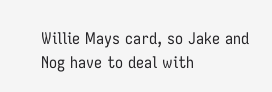Willie Mays card, so Jake and Nog have to deal with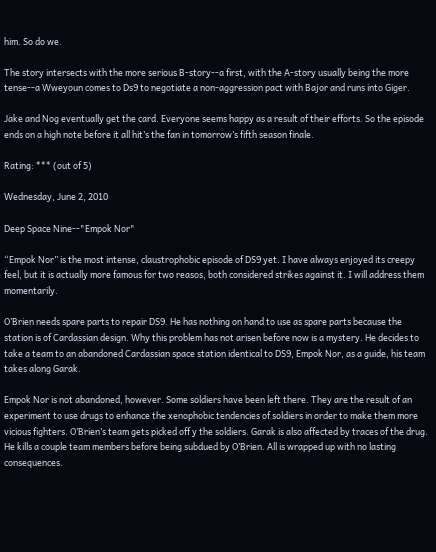him. So do we.

The story intersects with the more serious B-story--a first, with the A-story usually being the more tense--a Wweyoun comes to Ds9 to negotiate a non-aggression pact with Bajor and runs into Giger.

Jake and Nog eventually get the card. Everyone seems happy as a result of their efforts. So the episode ends on a high note before it all hit’s the fan in tomorrow’s fifth season finale.

Rating: *** (out of 5)

Wednesday, June 2, 2010

Deep Space Nine--"Empok Nor"

“Empok Nor” is the most intense, claustrophobic episode of DS9 yet. I have always enjoyed its creepy feel, but it is actually more famous for two reasos, both considered strikes against it. I will address them momentarily.

O’Brien needs spare parts to repair DS9. He has nothing on hand to use as spare parts because the station is of Cardassian design. Why this problem has not arisen before now is a mystery. He decides to take a team to an abandoned Cardassian space station identical to DS9, Empok Nor, as a guide, his team takes along Garak.

Empok Nor is not abandoned, however. Some soldiers have been left there. They are the result of an experiment to use drugs to enhance the xenophobic tendencies of soldiers in order to make them more vicious fighters. O’Brien’s team gets picked off y the soldiers. Garak is also affected by traces of the drug. He kills a couple team members before being subdued by O’Brien. All is wrapped up with no lasting consequences.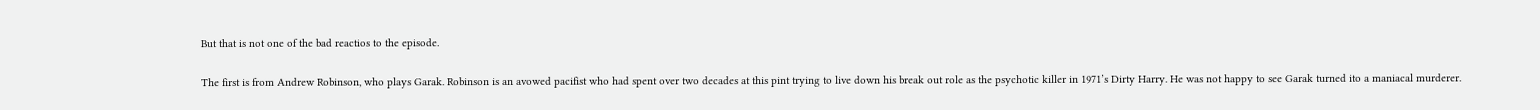But that is not one of the bad reactios to the episode.

The first is from Andrew Robinson, who plays Garak. Robinson is an avowed pacifist who had spent over two decades at this pint trying to live down his break out role as the psychotic killer in 1971’s Dirty Harry. He was not happy to see Garak turned ito a maniacal murderer.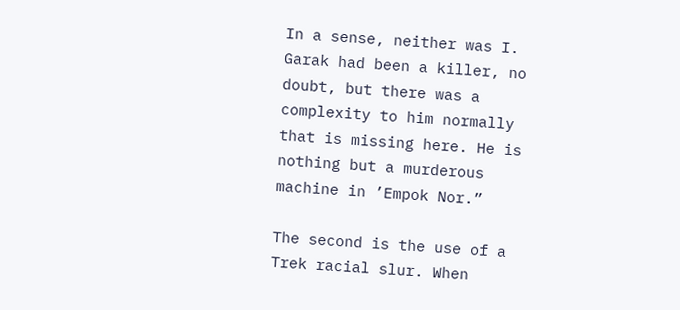In a sense, neither was I. Garak had been a killer, no doubt, but there was a complexity to him normally that is missing here. He is nothing but a murderous machine in ’Empok Nor.”

The second is the use of a Trek racial slur. When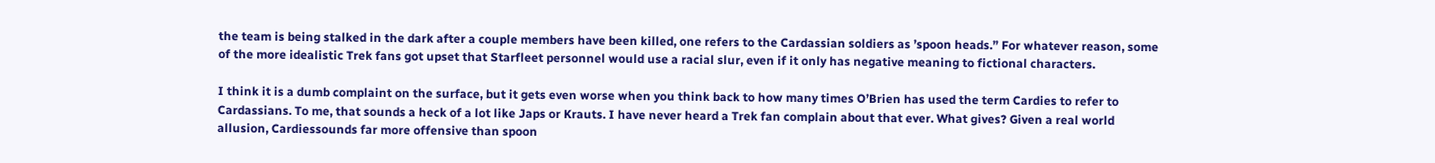the team is being stalked in the dark after a couple members have been killed, one refers to the Cardassian soldiers as ’spoon heads.” For whatever reason, some of the more idealistic Trek fans got upset that Starfleet personnel would use a racial slur, even if it only has negative meaning to fictional characters.

I think it is a dumb complaint on the surface, but it gets even worse when you think back to how many times O’Brien has used the term Cardies to refer to Cardassians. To me, that sounds a heck of a lot like Japs or Krauts. I have never heard a Trek fan complain about that ever. What gives? Given a real world allusion, Cardiessounds far more offensive than spoon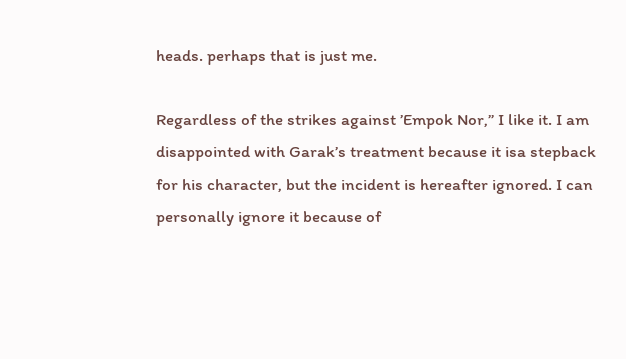heads. perhaps that is just me.

Regardless of the strikes against ’Empok Nor,” I like it. I am disappointed with Garak’s treatment because it isa stepback for his character, but the incident is hereafter ignored. I can personally ignore it because of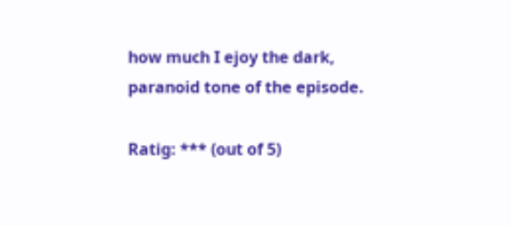how much I ejoy the dark, paranoid tone of the episode.

Ratig: *** (out of 5)